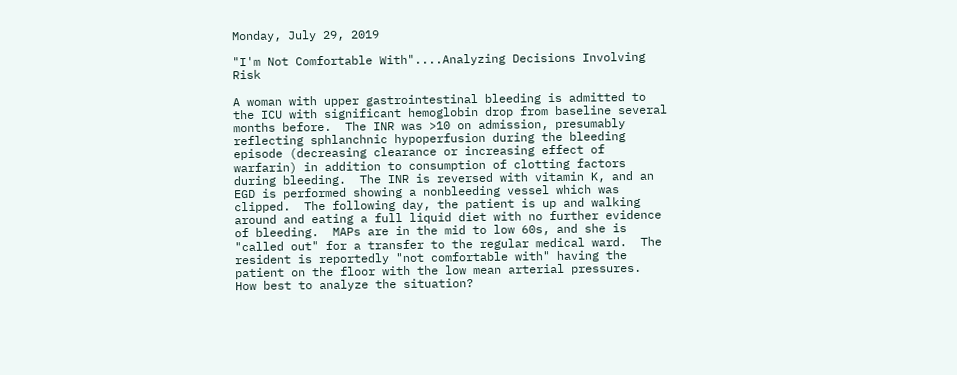Monday, July 29, 2019

"I'm Not Comfortable With"....Analyzing Decisions Involving Risk

A woman with upper gastrointestinal bleeding is admitted to the ICU with significant hemoglobin drop from baseline several months before.  The INR was >10 on admission, presumably reflecting sphlanchnic hypoperfusion during the bleeding episode (decreasing clearance or increasing effect of warfarin) in addition to consumption of clotting factors during bleeding.  The INR is reversed with vitamin K, and an EGD is performed showing a nonbleeding vessel which was clipped.  The following day, the patient is up and walking around and eating a full liquid diet with no further evidence of bleeding.  MAPs are in the mid to low 60s, and she is "called out" for a transfer to the regular medical ward.  The resident is reportedly "not comfortable with" having the patient on the floor with the low mean arterial pressures.  How best to analyze the situation?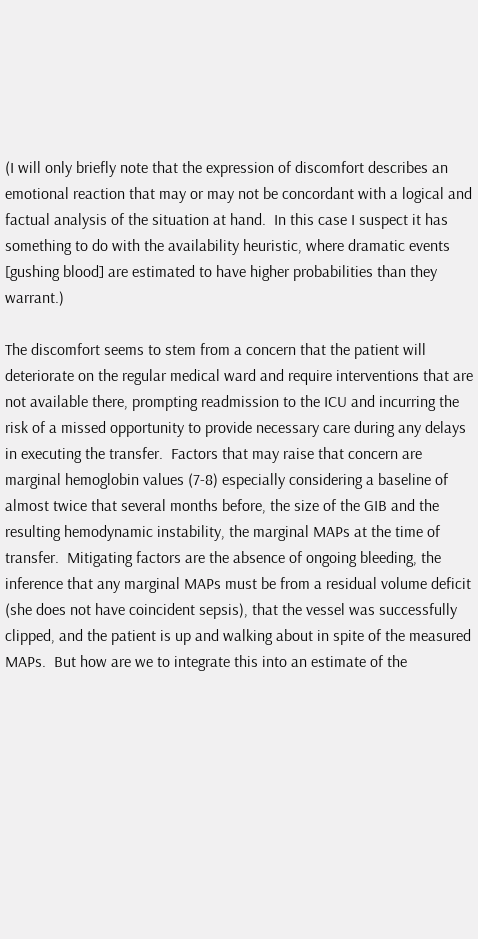(I will only briefly note that the expression of discomfort describes an emotional reaction that may or may not be concordant with a logical and factual analysis of the situation at hand.  In this case I suspect it has something to do with the availability heuristic, where dramatic events [gushing blood] are estimated to have higher probabilities than they warrant.)

The discomfort seems to stem from a concern that the patient will deteriorate on the regular medical ward and require interventions that are not available there, prompting readmission to the ICU and incurring the risk of a missed opportunity to provide necessary care during any delays in executing the transfer.  Factors that may raise that concern are marginal hemoglobin values (7-8) especially considering a baseline of almost twice that several months before, the size of the GIB and the resulting hemodynamic instability, the marginal MAPs at the time of transfer.  Mitigating factors are the absence of ongoing bleeding, the inference that any marginal MAPs must be from a residual volume deficit (she does not have coincident sepsis), that the vessel was successfully clipped, and the patient is up and walking about in spite of the measured MAPs.  But how are we to integrate this into an estimate of the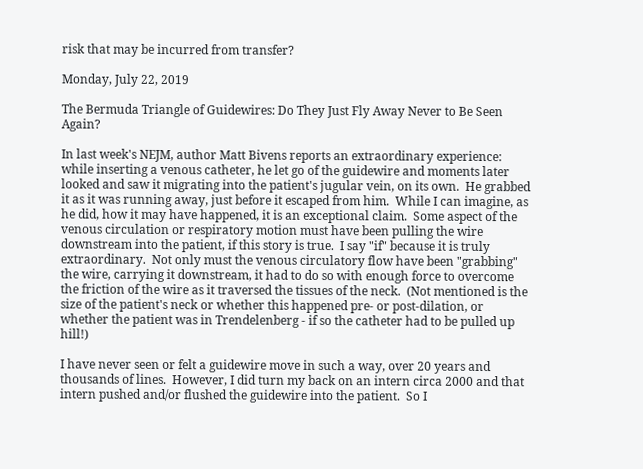risk that may be incurred from transfer?

Monday, July 22, 2019

The Bermuda Triangle of Guidewires: Do They Just Fly Away Never to Be Seen Again?

In last week's NEJM, author Matt Bivens reports an extraordinary experience: while inserting a venous catheter, he let go of the guidewire and moments later looked and saw it migrating into the patient's jugular vein, on its own.  He grabbed it as it was running away, just before it escaped from him.  While I can imagine, as he did, how it may have happened, it is an exceptional claim.  Some aspect of the venous circulation or respiratory motion must have been pulling the wire downstream into the patient, if this story is true.  I say "if" because it is truly extraordinary.  Not only must the venous circulatory flow have been "grabbing" the wire, carrying it downstream, it had to do so with enough force to overcome the friction of the wire as it traversed the tissues of the neck.  (Not mentioned is the size of the patient's neck or whether this happened pre- or post-dilation, or whether the patient was in Trendelenberg - if so the catheter had to be pulled up hill!)

I have never seen or felt a guidewire move in such a way, over 20 years and thousands of lines.  However, I did turn my back on an intern circa 2000 and that intern pushed and/or flushed the guidewire into the patient.  So I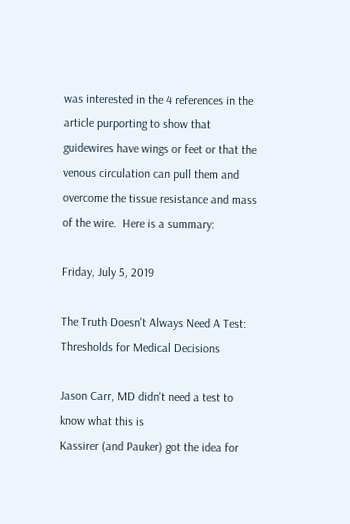was interested in the 4 references in the article purporting to show that guidewires have wings or feet or that the venous circulation can pull them and overcome the tissue resistance and mass of the wire.  Here is a summary:

Friday, July 5, 2019

The Truth Doesn't Always Need A Test: Thresholds for Medical Decisions

Jason Carr, MD didn't need a test to know what this is
Kassirer (and Pauker) got the idea for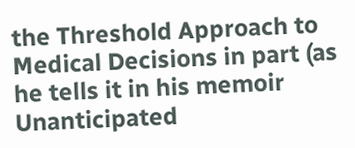the Threshold Approach to Medical Decisions in part (as he tells it in his memoir Unanticipated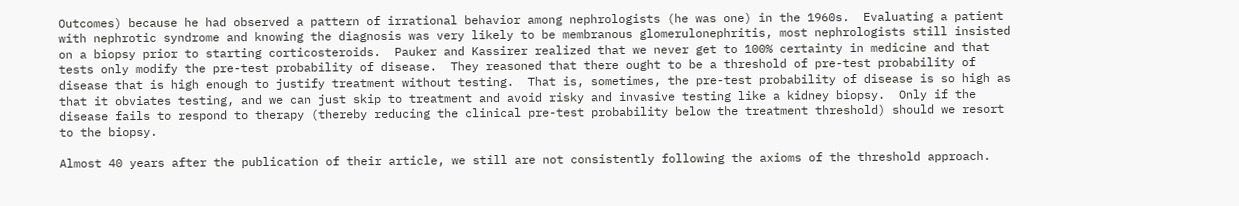Outcomes) because he had observed a pattern of irrational behavior among nephrologists (he was one) in the 1960s.  Evaluating a patient with nephrotic syndrome and knowing the diagnosis was very likely to be membranous glomerulonephritis, most nephrologists still insisted on a biopsy prior to starting corticosteroids.  Pauker and Kassirer realized that we never get to 100% certainty in medicine and that tests only modify the pre-test probability of disease.  They reasoned that there ought to be a threshold of pre-test probability of disease that is high enough to justify treatment without testing.  That is, sometimes, the pre-test probability of disease is so high as that it obviates testing, and we can just skip to treatment and avoid risky and invasive testing like a kidney biopsy.  Only if the disease fails to respond to therapy (thereby reducing the clinical pre-test probability below the treatment threshold) should we resort to the biopsy.

Almost 40 years after the publication of their article, we still are not consistently following the axioms of the threshold approach.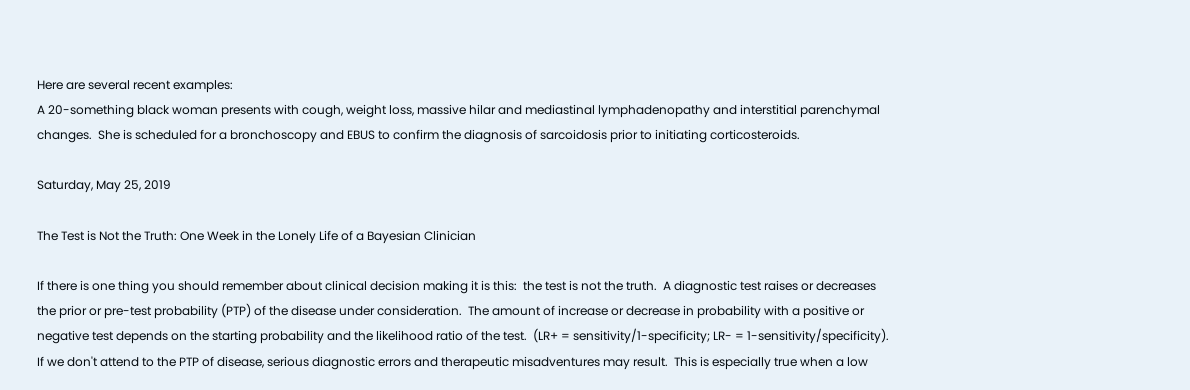Here are several recent examples:
A 20-something black woman presents with cough, weight loss, massive hilar and mediastinal lymphadenopathy and interstitial parenchymal changes.  She is scheduled for a bronchoscopy and EBUS to confirm the diagnosis of sarcoidosis prior to initiating corticosteroids.

Saturday, May 25, 2019

The Test is Not the Truth: One Week in the Lonely Life of a Bayesian Clinician

If there is one thing you should remember about clinical decision making it is this:  the test is not the truth.  A diagnostic test raises or decreases the prior or pre-test probability (PTP) of the disease under consideration.  The amount of increase or decrease in probability with a positive or negative test depends on the starting probability and the likelihood ratio of the test.  (LR+ = sensitivity/1-specificity; LR- = 1-sensitivity/specificity).  If we don't attend to the PTP of disease, serious diagnostic errors and therapeutic misadventures may result.  This is especially true when a low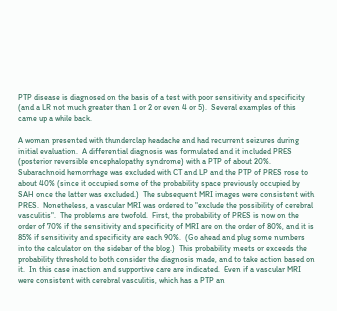PTP disease is diagnosed on the basis of a test with poor sensitivity and specificity (and a LR not much greater than 1 or 2 or even 4 or 5).  Several examples of this came up a while back.

A woman presented with thunderclap headache and had recurrent seizures during initial evaluation.  A differential diagnosis was formulated and it included PRES (posterior reversible encephalopathy syndrome) with a PTP of about 20%.  Subarachnoid hemorrhage was excluded with CT and LP and the PTP of PRES rose to about 40% (since it occupied some of the probability space previously occupied by SAH once the latter was excluded.)  The subsequent MRI images were consistent with PRES.  Nonetheless, a vascular MRI was ordered to "exclude the possibility of cerebral vasculitis".  The problems are twofold.  First, the probability of PRES is now on the order of 70% if the sensitivity and specificity of MRI are on the order of 80%, and it is 85% if sensitivity and specificity are each 90%.  (Go ahead and plug some numbers into the calculator on the sidebar of the blog.)  This probability meets or exceeds the probability threshold to both consider the diagnosis made, and to take action based on it.  In this case inaction and supportive care are indicated.  Even if a vascular MRI were consistent with cerebral vasculitis, which has a PTP an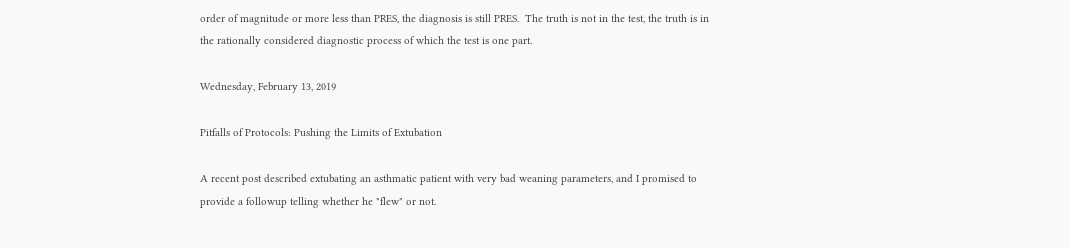order of magnitude or more less than PRES, the diagnosis is still PRES.  The truth is not in the test, the truth is in the rationally considered diagnostic process of which the test is one part.

Wednesday, February 13, 2019

Pitfalls of Protocols: Pushing the Limits of Extubation

A recent post described extubating an asthmatic patient with very bad weaning parameters, and I promised to provide a followup telling whether he "flew" or not.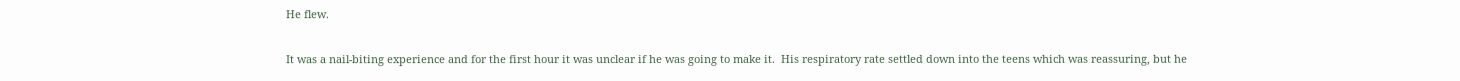He flew.

It was a nail-biting experience and for the first hour it was unclear if he was going to make it.  His respiratory rate settled down into the teens which was reassuring, but he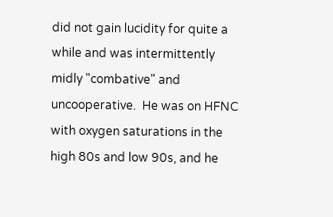did not gain lucidity for quite a while and was intermittently midly "combative" and uncooperative.  He was on HFNC with oxygen saturations in the high 80s and low 90s, and he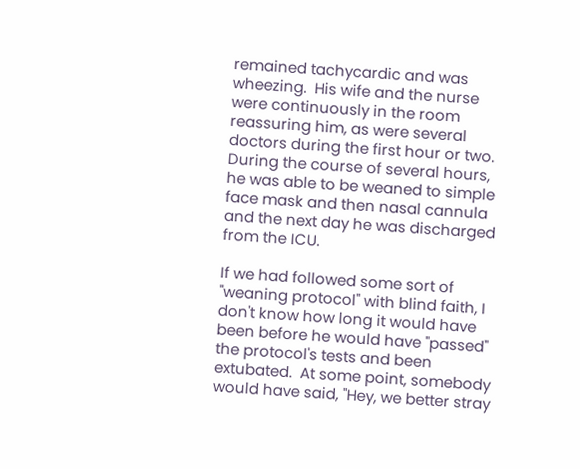remained tachycardic and was wheezing.  His wife and the nurse were continuously in the room reassuring him, as were several doctors during the first hour or two.  During the course of several hours, he was able to be weaned to simple face mask and then nasal cannula and the next day he was discharged from the ICU.

If we had followed some sort of "weaning protocol" with blind faith, I don't know how long it would have been before he would have "passed" the protocol's tests and been extubated.  At some point, somebody would have said, "Hey, we better stray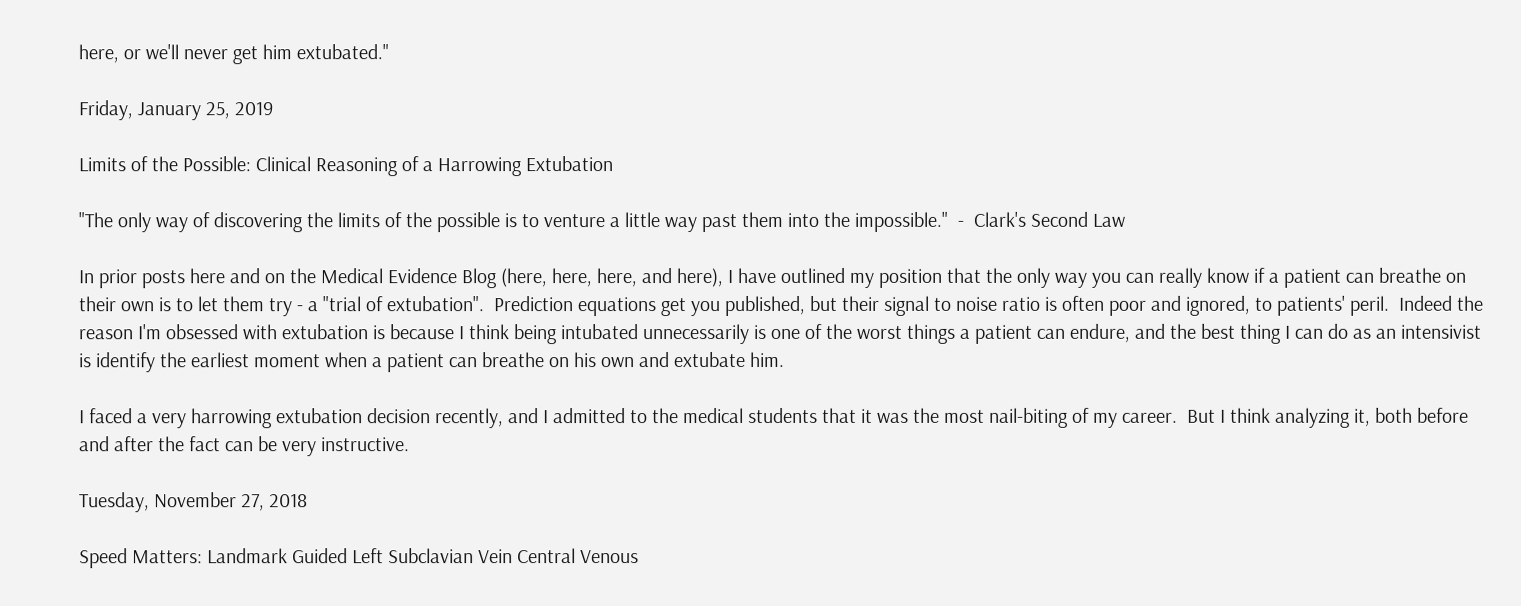here, or we'll never get him extubated."

Friday, January 25, 2019

Limits of the Possible: Clinical Reasoning of a Harrowing Extubation

"The only way of discovering the limits of the possible is to venture a little way past them into the impossible."  -  Clark's Second Law

In prior posts here and on the Medical Evidence Blog (here, here, here, and here), I have outlined my position that the only way you can really know if a patient can breathe on their own is to let them try - a "trial of extubation".  Prediction equations get you published, but their signal to noise ratio is often poor and ignored, to patients' peril.  Indeed the reason I'm obsessed with extubation is because I think being intubated unnecessarily is one of the worst things a patient can endure, and the best thing I can do as an intensivist is identify the earliest moment when a patient can breathe on his own and extubate him.

I faced a very harrowing extubation decision recently, and I admitted to the medical students that it was the most nail-biting of my career.  But I think analyzing it, both before and after the fact can be very instructive.

Tuesday, November 27, 2018

Speed Matters: Landmark Guided Left Subclavian Vein Central Venous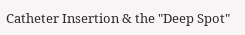Catheter Insertion & the "Deep Spot"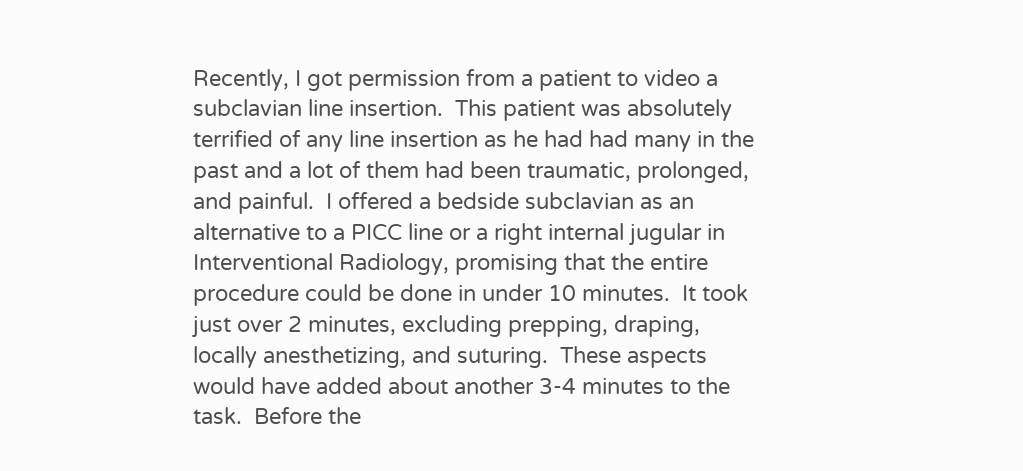Recently, I got permission from a patient to video a subclavian line insertion.  This patient was absolutely terrified of any line insertion as he had had many in the past and a lot of them had been traumatic, prolonged, and painful.  I offered a bedside subclavian as an alternative to a PICC line or a right internal jugular in Interventional Radiology, promising that the entire procedure could be done in under 10 minutes.  It took just over 2 minutes, excluding prepping, draping, locally anesthetizing, and suturing.  These aspects would have added about another 3-4 minutes to the task.  Before the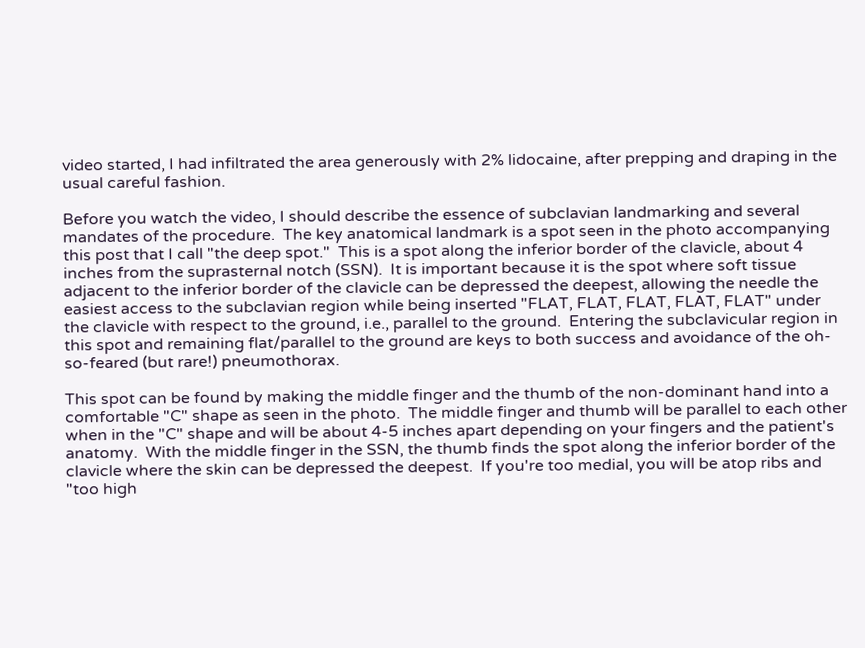video started, I had infiltrated the area generously with 2% lidocaine, after prepping and draping in the usual careful fashion.

Before you watch the video, I should describe the essence of subclavian landmarking and several mandates of the procedure.  The key anatomical landmark is a spot seen in the photo accompanying this post that I call "the deep spot."  This is a spot along the inferior border of the clavicle, about 4 inches from the suprasternal notch (SSN).  It is important because it is the spot where soft tissue adjacent to the inferior border of the clavicle can be depressed the deepest, allowing the needle the easiest access to the subclavian region while being inserted "FLAT, FLAT, FLAT, FLAT, FLAT" under the clavicle with respect to the ground, i.e., parallel to the ground.  Entering the subclavicular region in this spot and remaining flat/parallel to the ground are keys to both success and avoidance of the oh-so-feared (but rare!) pneumothorax.

This spot can be found by making the middle finger and the thumb of the non-dominant hand into a comfortable "C" shape as seen in the photo.  The middle finger and thumb will be parallel to each other when in the "C" shape and will be about 4-5 inches apart depending on your fingers and the patient's anatomy.  With the middle finger in the SSN, the thumb finds the spot along the inferior border of the clavicle where the skin can be depressed the deepest.  If you're too medial, you will be atop ribs and "too high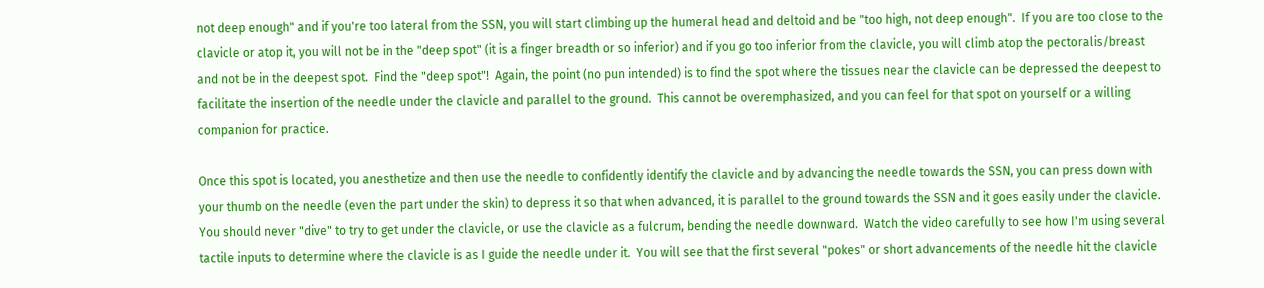not deep enough" and if you're too lateral from the SSN, you will start climbing up the humeral head and deltoid and be "too high, not deep enough".  If you are too close to the clavicle or atop it, you will not be in the "deep spot" (it is a finger breadth or so inferior) and if you go too inferior from the clavicle, you will climb atop the pectoralis/breast and not be in the deepest spot.  Find the "deep spot"!  Again, the point (no pun intended) is to find the spot where the tissues near the clavicle can be depressed the deepest to facilitate the insertion of the needle under the clavicle and parallel to the ground.  This cannot be overemphasized, and you can feel for that spot on yourself or a willing companion for practice.

Once this spot is located, you anesthetize and then use the needle to confidently identify the clavicle and by advancing the needle towards the SSN, you can press down with your thumb on the needle (even the part under the skin) to depress it so that when advanced, it is parallel to the ground towards the SSN and it goes easily under the clavicle.  You should never "dive" to try to get under the clavicle, or use the clavicle as a fulcrum, bending the needle downward.  Watch the video carefully to see how I'm using several tactile inputs to determine where the clavicle is as I guide the needle under it.  You will see that the first several "pokes" or short advancements of the needle hit the clavicle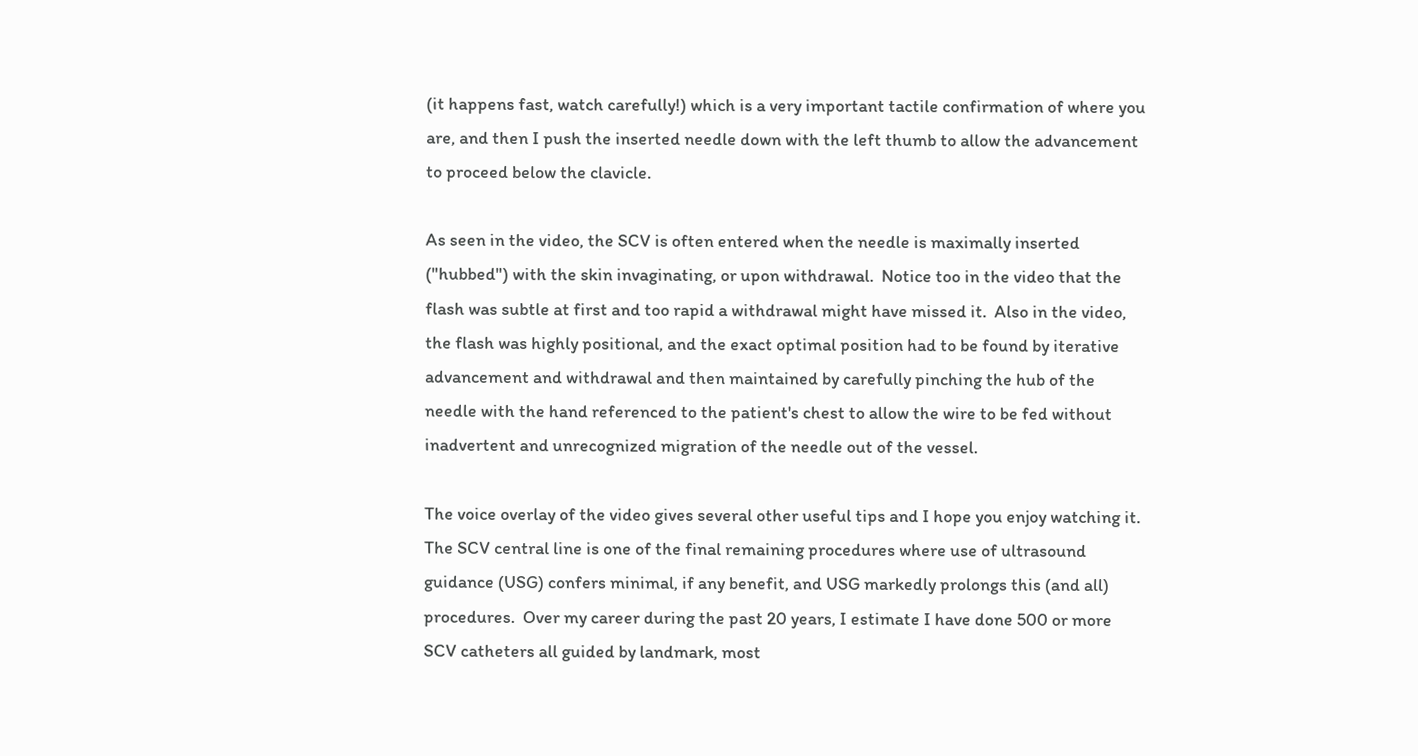(it happens fast, watch carefully!) which is a very important tactile confirmation of where you are, and then I push the inserted needle down with the left thumb to allow the advancement to proceed below the clavicle.

As seen in the video, the SCV is often entered when the needle is maximally inserted ("hubbed") with the skin invaginating, or upon withdrawal.  Notice too in the video that the flash was subtle at first and too rapid a withdrawal might have missed it.  Also in the video, the flash was highly positional, and the exact optimal position had to be found by iterative advancement and withdrawal and then maintained by carefully pinching the hub of the needle with the hand referenced to the patient's chest to allow the wire to be fed without inadvertent and unrecognized migration of the needle out of the vessel.

The voice overlay of the video gives several other useful tips and I hope you enjoy watching it.  The SCV central line is one of the final remaining procedures where use of ultrasound guidance (USG) confers minimal, if any benefit, and USG markedly prolongs this (and all) procedures.  Over my career during the past 20 years, I estimate I have done 500 or more SCV catheters all guided by landmark, most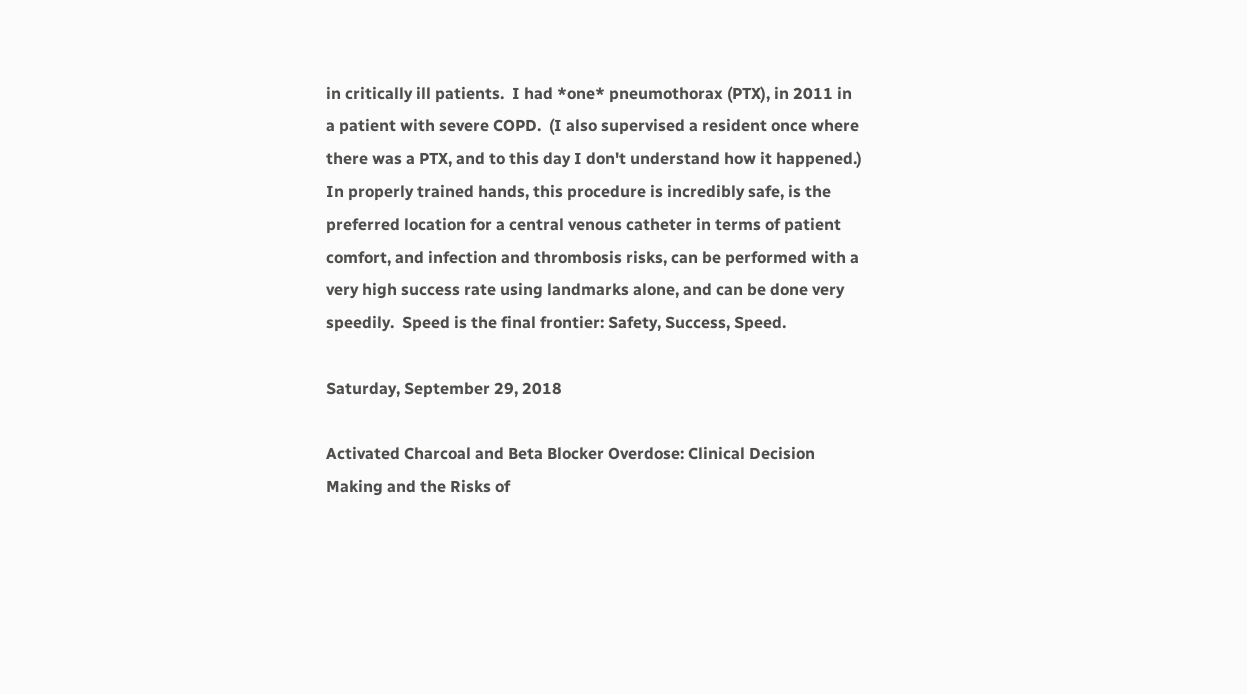in critically ill patients.  I had *one* pneumothorax (PTX), in 2011 in a patient with severe COPD.  (I also supervised a resident once where there was a PTX, and to this day I don't understand how it happened.)  In properly trained hands, this procedure is incredibly safe, is the preferred location for a central venous catheter in terms of patient comfort, and infection and thrombosis risks, can be performed with a very high success rate using landmarks alone, and can be done very speedily.  Speed is the final frontier: Safety, Success, Speed.

Saturday, September 29, 2018

Activated Charcoal and Beta Blocker Overdose: Clinical Decision Making and the Risks of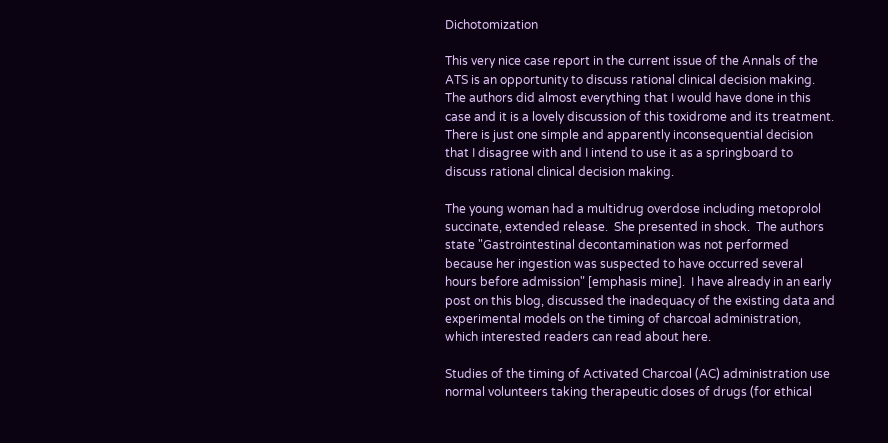Dichotomization

This very nice case report in the current issue of the Annals of the ATS is an opportunity to discuss rational clinical decision making.  The authors did almost everything that I would have done in this case and it is a lovely discussion of this toxidrome and its treatment.  There is just one simple and apparently inconsequential decision that I disagree with and I intend to use it as a springboard to discuss rational clinical decision making.

The young woman had a multidrug overdose including metoprolol succinate, extended release.  She presented in shock.  The authors state "Gastrointestinal decontamination was not performed because her ingestion was suspected to have occurred several hours before admission" [emphasis mine].  I have already in an early post on this blog, discussed the inadequacy of the existing data and experimental models on the timing of charcoal administration, which interested readers can read about here.

Studies of the timing of Activated Charcoal (AC) administration use normal volunteers taking therapeutic doses of drugs (for ethical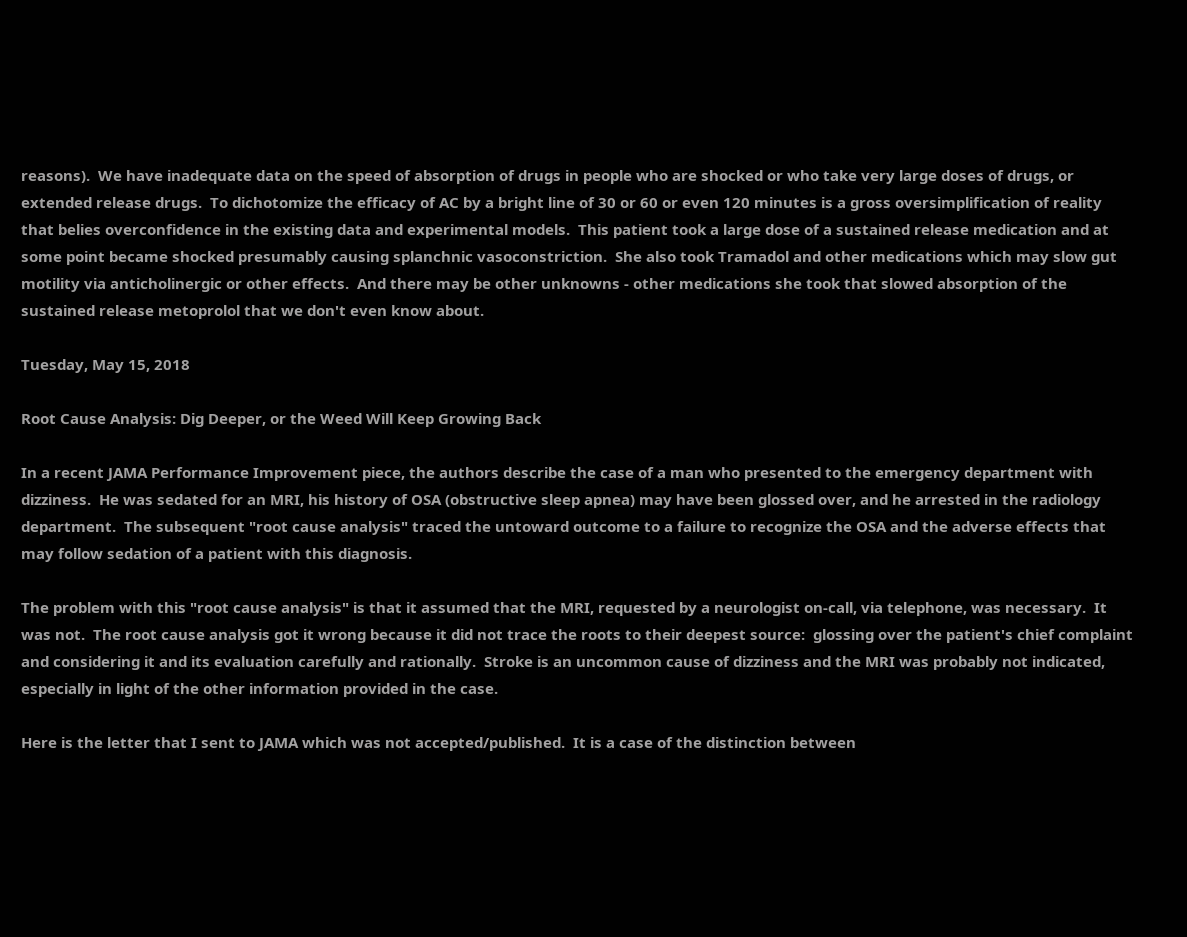reasons).  We have inadequate data on the speed of absorption of drugs in people who are shocked or who take very large doses of drugs, or extended release drugs.  To dichotomize the efficacy of AC by a bright line of 30 or 60 or even 120 minutes is a gross oversimplification of reality that belies overconfidence in the existing data and experimental models.  This patient took a large dose of a sustained release medication and at some point became shocked presumably causing splanchnic vasoconstriction.  She also took Tramadol and other medications which may slow gut motility via anticholinergic or other effects.  And there may be other unknowns - other medications she took that slowed absorption of the sustained release metoprolol that we don't even know about.

Tuesday, May 15, 2018

Root Cause Analysis: Dig Deeper, or the Weed Will Keep Growing Back

In a recent JAMA Performance Improvement piece, the authors describe the case of a man who presented to the emergency department with dizziness.  He was sedated for an MRI, his history of OSA (obstructive sleep apnea) may have been glossed over, and he arrested in the radiology department.  The subsequent "root cause analysis" traced the untoward outcome to a failure to recognize the OSA and the adverse effects that may follow sedation of a patient with this diagnosis.

The problem with this "root cause analysis" is that it assumed that the MRI, requested by a neurologist on-call, via telephone, was necessary.  It was not.  The root cause analysis got it wrong because it did not trace the roots to their deepest source:  glossing over the patient's chief complaint and considering it and its evaluation carefully and rationally.  Stroke is an uncommon cause of dizziness and the MRI was probably not indicated, especially in light of the other information provided in the case.

Here is the letter that I sent to JAMA which was not accepted/published.  It is a case of the distinction between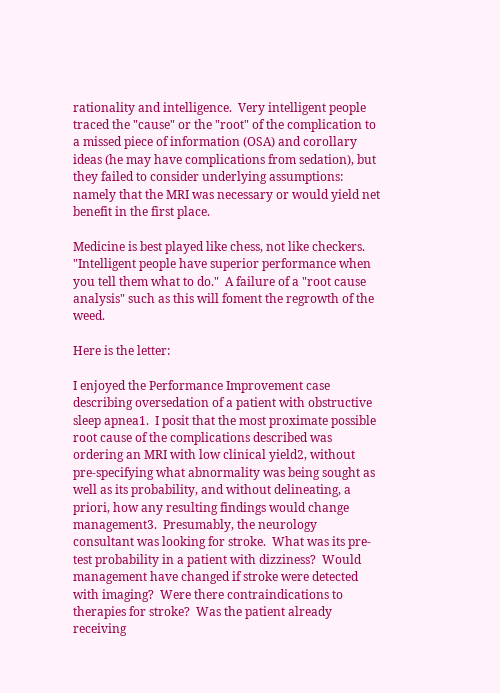rationality and intelligence.  Very intelligent people traced the "cause" or the "root" of the complication to a missed piece of information (OSA) and corollary ideas (he may have complications from sedation), but they failed to consider underlying assumptions:  namely that the MRI was necessary or would yield net benefit in the first place.

Medicine is best played like chess, not like checkers.  "Intelligent people have superior performance when you tell them what to do."  A failure of a "root cause analysis" such as this will foment the regrowth of the weed.

Here is the letter:

I enjoyed the Performance Improvement case describing oversedation of a patient with obstructive sleep apnea1.  I posit that the most proximate possible root cause of the complications described was ordering an MRI with low clinical yield2, without pre-specifying what abnormality was being sought as well as its probability, and without delineating, a priori, how any resulting findings would change management3.  Presumably, the neurology consultant was looking for stroke.  What was its pre-test probability in a patient with dizziness?  Would management have changed if stroke were detected with imaging?  Were there contraindications to therapies for stroke?  Was the patient already receiving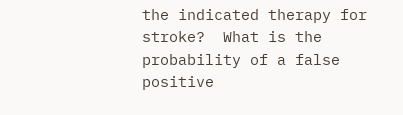the indicated therapy for stroke?  What is the probability of a false positive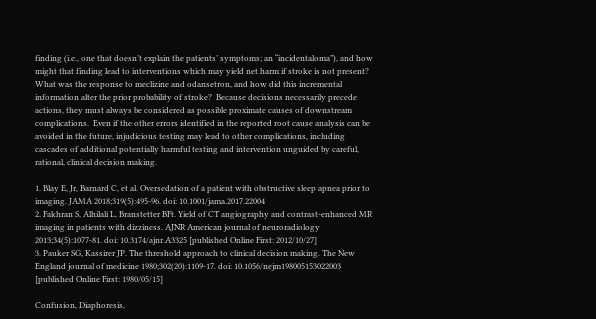finding (i.e., one that doesn’t explain the patients’ symptoms; an “incidentaloma”), and how might that finding lead to interventions which may yield net harm if stroke is not present?  What was the response to meclizine and odansetron, and how did this incremental information alter the prior probability of stroke?  Because decisions necessarily precede actions, they must always be considered as possible proximate causes of downstream complications.  Even if the other errors identified in the reported root cause analysis can be avoided in the future, injudicious testing may lead to other complications, including cascades of additional potentially harmful testing and intervention unguided by careful, rational, clinical decision making.

1. Blay E, Jr, Barnard C, et al. Oversedation of a patient with obstructive sleep apnea prior to imaging. JAMA 2018;319(5):495-96. doi: 10.1001/jama.2017.22004
2. Fakhran S, Alhilali L, Branstetter BFt. Yield of CT angiography and contrast-enhanced MR imaging in patients with dizziness. AJNR American journal of neuroradiology 2013;34(5):1077-81. doi: 10.3174/ajnr.A3325 [published Online First: 2012/10/27]
3. Pauker SG, Kassirer JP. The threshold approach to clinical decision making. The New England journal of medicine 1980;302(20):1109-17. doi: 10.1056/nejm198005153022003 [published Online First: 1980/05/15]

Confusion, Diaphoresis,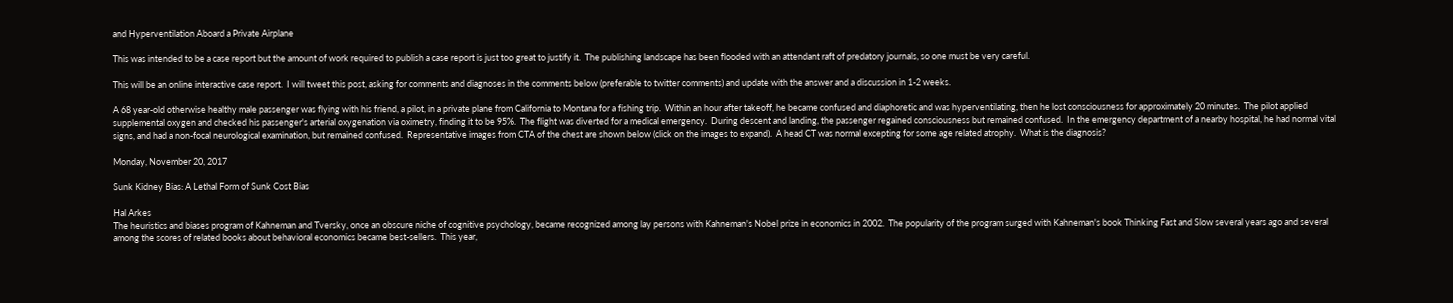and Hyperventilation Aboard a Private Airplane

This was intended to be a case report but the amount of work required to publish a case report is just too great to justify it.  The publishing landscape has been flooded with an attendant raft of predatory journals, so one must be very careful.

This will be an online interactive case report.  I will tweet this post, asking for comments and diagnoses in the comments below (preferable to twitter comments) and update with the answer and a discussion in 1-2 weeks.

A 68 year-old otherwise healthy male passenger was flying with his friend, a pilot, in a private plane from California to Montana for a fishing trip.  Within an hour after takeoff, he became confused and diaphoretic and was hyperventilating, then he lost consciousness for approximately 20 minutes.  The pilot applied supplemental oxygen and checked his passenger's arterial oxygenation via oximetry, finding it to be 95%.  The flight was diverted for a medical emergency.  During descent and landing, the passenger regained consciousness but remained confused.  In the emergency department of a nearby hospital, he had normal vital signs, and had a non-focal neurological examination, but remained confused.  Representative images from CTA of the chest are shown below (click on the images to expand).  A head CT was normal excepting for some age related atrophy.  What is the diagnosis?

Monday, November 20, 2017

Sunk Kidney Bias: A Lethal Form of Sunk Cost Bias

Hal Arkes
The heuristics and biases program of Kahneman and Tversky, once an obscure niche of cognitive psychology, became recognized among lay persons with Kahneman's Nobel prize in economics in 2002.  The popularity of the program surged with Kahneman's book Thinking Fast and Slow several years ago and several among the scores of related books about behavioral economics became best-sellers.  This year,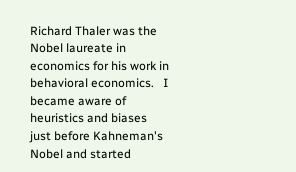Richard Thaler was the Nobel laureate in economics for his work in behavioral economics.   I became aware of heuristics and biases just before Kahneman's Nobel and started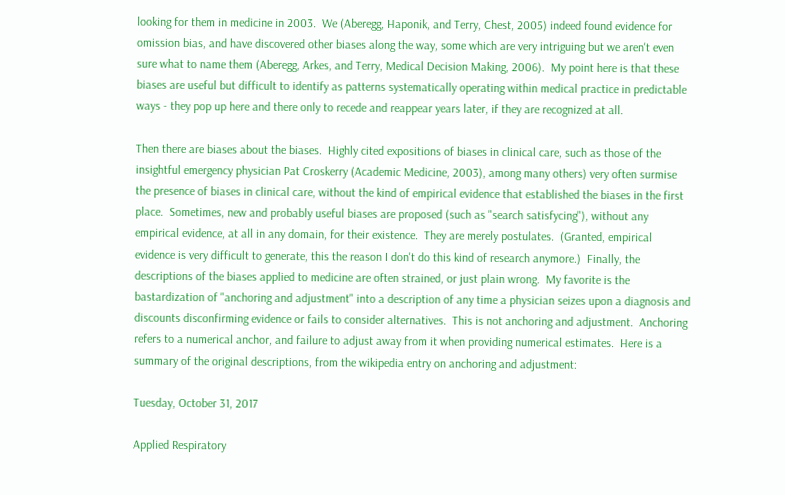looking for them in medicine in 2003.  We (Aberegg, Haponik, and Terry, Chest, 2005) indeed found evidence for omission bias, and have discovered other biases along the way, some which are very intriguing but we aren't even sure what to name them (Aberegg, Arkes, and Terry, Medical Decision Making, 2006).  My point here is that these biases are useful but difficult to identify as patterns systematically operating within medical practice in predictable ways - they pop up here and there only to recede and reappear years later, if they are recognized at all.

Then there are biases about the biases.  Highly cited expositions of biases in clinical care, such as those of the insightful emergency physician Pat Croskerry (Academic Medicine, 2003), among many others) very often surmise the presence of biases in clinical care, without the kind of empirical evidence that established the biases in the first place.  Sometimes, new and probably useful biases are proposed (such as "search satisfycing"), without any empirical evidence, at all in any domain, for their existence.  They are merely postulates.  (Granted, empirical evidence is very difficult to generate, this the reason I don't do this kind of research anymore.)  Finally, the descriptions of the biases applied to medicine are often strained, or just plain wrong.  My favorite is the bastardization of "anchoring and adjustment" into a description of any time a physician seizes upon a diagnosis and discounts disconfirming evidence or fails to consider alternatives.  This is not anchoring and adjustment.  Anchoring refers to a numerical anchor, and failure to adjust away from it when providing numerical estimates.  Here is a summary of the original descriptions, from the wikipedia entry on anchoring and adjustment:

Tuesday, October 31, 2017

Applied Respiratory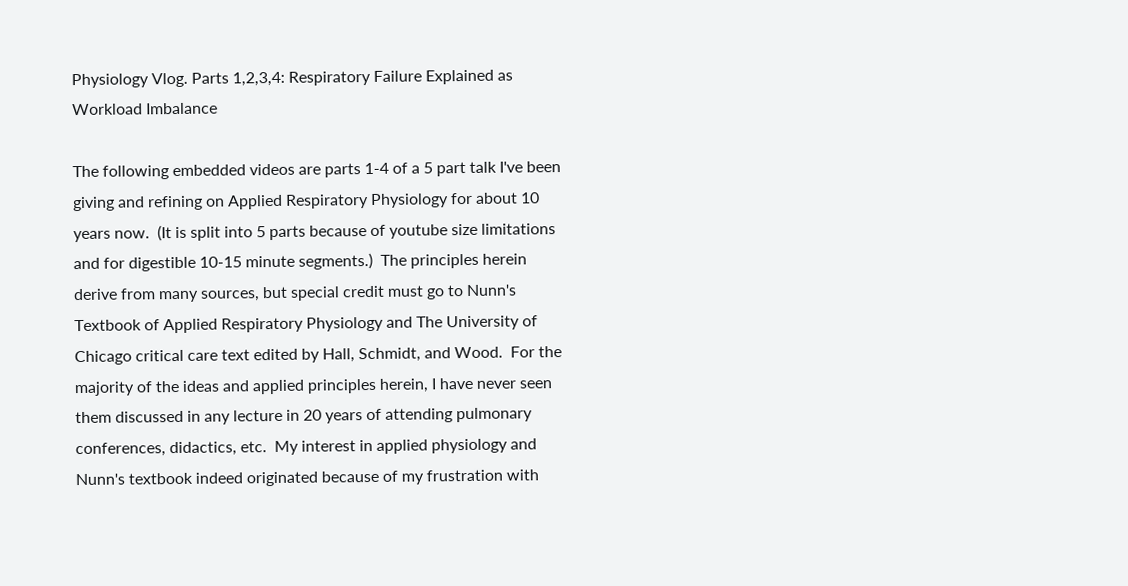Physiology Vlog. Parts 1,2,3,4: Respiratory Failure Explained as Workload Imbalance

The following embedded videos are parts 1-4 of a 5 part talk I've been giving and refining on Applied Respiratory Physiology for about 10 years now.  (It is split into 5 parts because of youtube size limitations and for digestible 10-15 minute segments.)  The principles herein derive from many sources, but special credit must go to Nunn's Textbook of Applied Respiratory Physiology and The University of Chicago critical care text edited by Hall, Schmidt, and Wood.  For the majority of the ideas and applied principles herein, I have never seen them discussed in any lecture in 20 years of attending pulmonary conferences, didactics, etc.  My interest in applied physiology and Nunn's textbook indeed originated because of my frustration with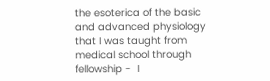the esoterica of the basic and advanced physiology that I was taught from medical school through fellowship -  I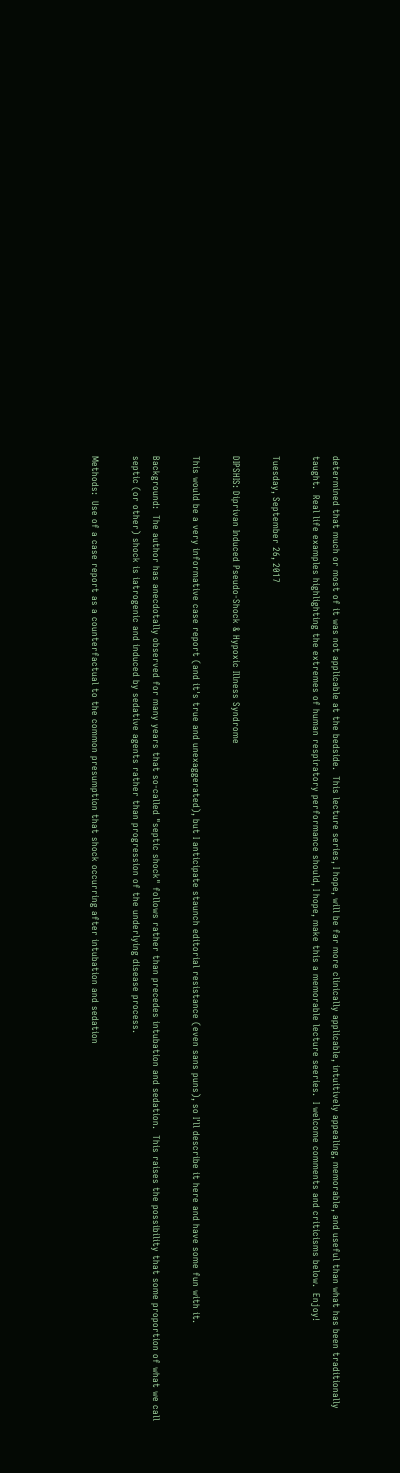determined that much or most of it was not applicable at the bedside.  This lecture series, I hope, will be far more clinically applicable, intuitively appealing, memorable, and useful than what has been traditionally taught.  Real life examples highlighting the extremes of human respiratory performance should, I hope, make this a memorable lecture seeries.  I welcome comments and criticisms below.  Enjoy!

Tuesday, September 26, 2017

DIPSHIS: Diprivan Induced Pseudo-Shock & Hypoxic Illness Syndrome

This would be a very informative case report (and it's true and unexaggerated), but I anticipate staunch editorial resistance (even sans puns), so I'll describe it here and have some fun with it.

Background:  The author has anecdotally observed for many years that so-called "septic shock" follows rather than precedes intubation and sedation.  This raises the possibility that some proportion of what we call septic (or other) shock is iatrogenic and induced by sedative agents rather than progression of the underlying disease process.

Methods:  Use of a case report as a counterfactual to the common presumption that shock occurring after intubation and sedation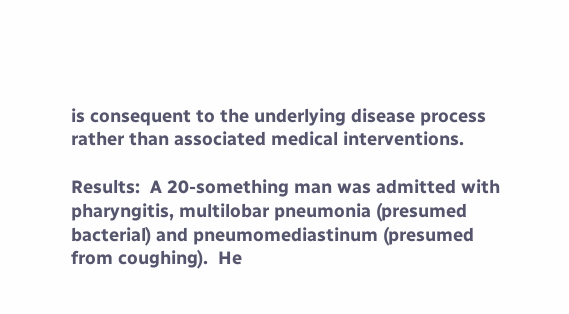is consequent to the underlying disease process rather than associated medical interventions.

Results:  A 20-something man was admitted with pharyngitis, multilobar pneumonia (presumed bacterial) and pneumomediastinum (presumed from coughing).  He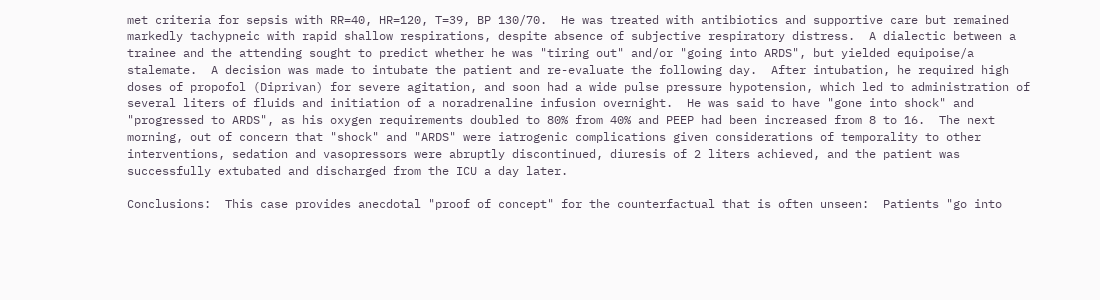met criteria for sepsis with RR=40, HR=120, T=39, BP 130/70.  He was treated with antibiotics and supportive care but remained markedly tachypneic with rapid shallow respirations, despite absence of subjective respiratory distress.  A dialectic between a trainee and the attending sought to predict whether he was "tiring out" and/or "going into ARDS", but yielded equipoise/a stalemate.  A decision was made to intubate the patient and re-evaluate the following day.  After intubation, he required high doses of propofol (Diprivan) for severe agitation, and soon had a wide pulse pressure hypotension, which led to administration of several liters of fluids and initiation of a noradrenaline infusion overnight.  He was said to have "gone into shock" and "progressed to ARDS", as his oxygen requirements doubled to 80% from 40% and PEEP had been increased from 8 to 16.  The next morning, out of concern that "shock" and "ARDS" were iatrogenic complications given considerations of temporality to other interventions, sedation and vasopressors were abruptly discontinued, diuresis of 2 liters achieved, and the patient was successfully extubated and discharged from the ICU a day later.

Conclusions:  This case provides anecdotal "proof of concept" for the counterfactual that is often unseen:  Patients "go into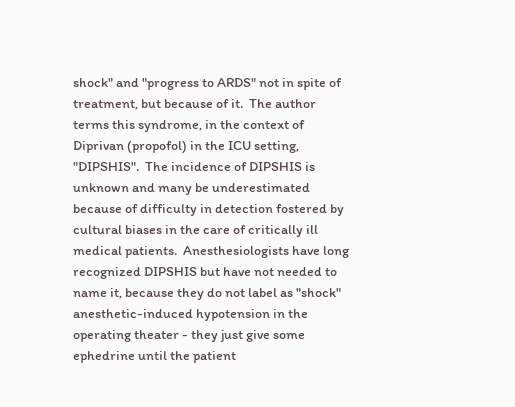shock" and "progress to ARDS" not in spite of treatment, but because of it.  The author terms this syndrome, in the context of Diprivan (propofol) in the ICU setting, "DIPSHIS".  The incidence of DIPSHIS is unknown and many be underestimated because of difficulty in detection fostered by cultural biases in the care of critically ill medical patients.  Anesthesiologists have long recognized DIPSHIS but have not needed to name it, because they do not label as "shock" anesthetic-induced hypotension in the operating theater - they just give some ephedrine until the patient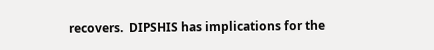recovers.  DIPSHIS has implications for the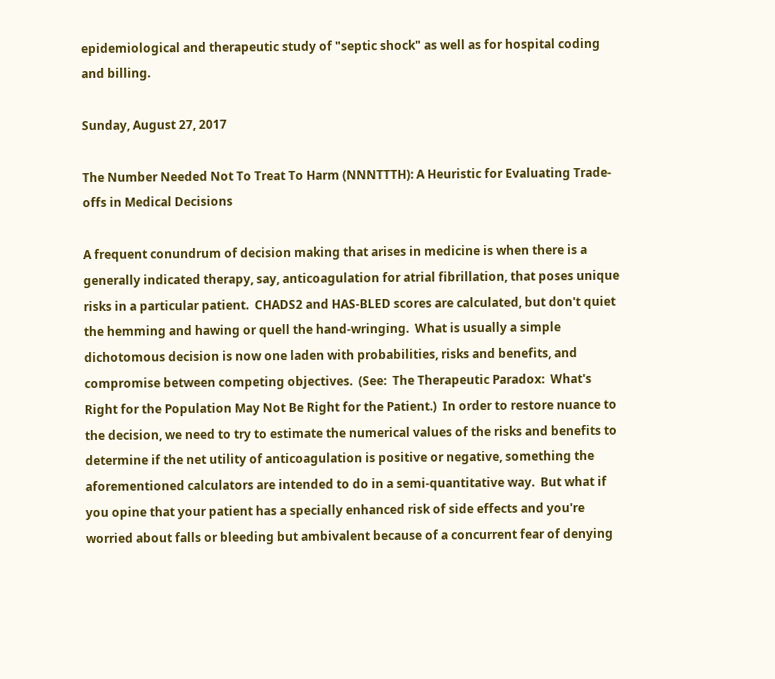epidemiological and therapeutic study of "septic shock" as well as for hospital coding and billing.

Sunday, August 27, 2017

The Number Needed Not To Treat To Harm (NNNTTTH): A Heuristic for Evaluating Trade-offs in Medical Decisions

A frequent conundrum of decision making that arises in medicine is when there is a generally indicated therapy, say, anticoagulation for atrial fibrillation, that poses unique risks in a particular patient.  CHADS2 and HAS-BLED scores are calculated, but don't quiet the hemming and hawing or quell the hand-wringing.  What is usually a simple dichotomous decision is now one laden with probabilities, risks and benefits, and compromise between competing objectives.  (See:  The Therapeutic Paradox:  What's Right for the Population May Not Be Right for the Patient.)  In order to restore nuance to the decision, we need to try to estimate the numerical values of the risks and benefits to determine if the net utility of anticoagulation is positive or negative, something the aforementioned calculators are intended to do in a semi-quantitative way.  But what if you opine that your patient has a specially enhanced risk of side effects and you're worried about falls or bleeding but ambivalent because of a concurrent fear of denying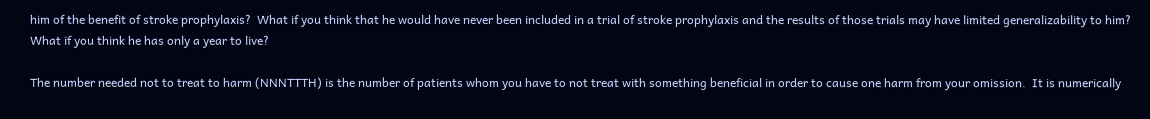him of the benefit of stroke prophylaxis?  What if you think that he would have never been included in a trial of stroke prophylaxis and the results of those trials may have limited generalizability to him?  What if you think he has only a year to live?

The number needed not to treat to harm (NNNTTTH) is the number of patients whom you have to not treat with something beneficial in order to cause one harm from your omission.  It is numerically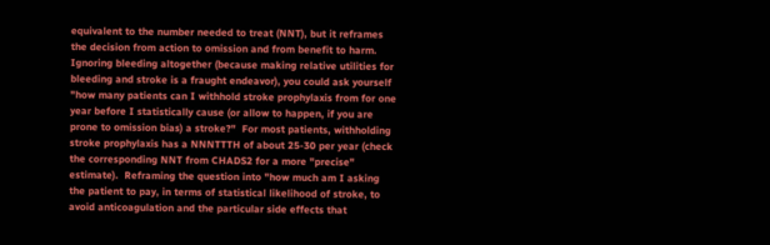equivalent to the number needed to treat (NNT), but it reframes the decision from action to omission and from benefit to harm.  Ignoring bleeding altogether (because making relative utilities for bleeding and stroke is a fraught endeavor), you could ask yourself "how many patients can I withhold stroke prophylaxis from for one year before I statistically cause (or allow to happen, if you are prone to omission bias) a stroke?"  For most patients, withholding stroke prophylaxis has a NNNTTTH of about 25-30 per year (check the corresponding NNT from CHADS2 for a more "precise" estimate).  Reframing the question into "how much am I asking the patient to pay, in terms of statistical likelihood of stroke, to avoid anticoagulation and the particular side effects that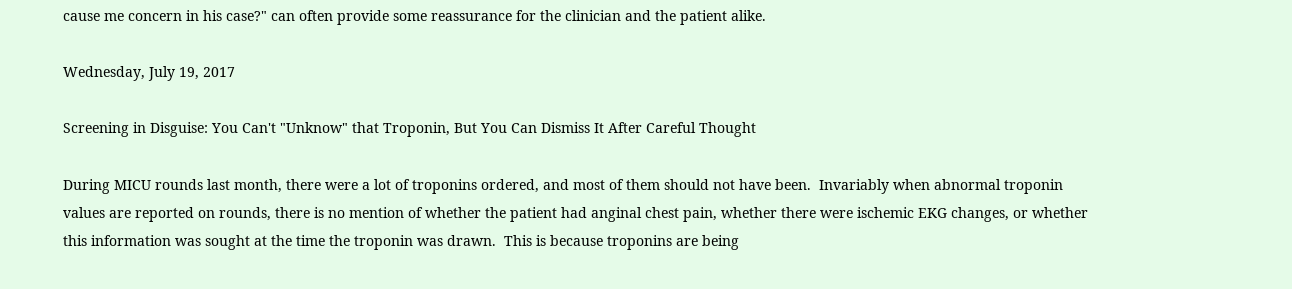cause me concern in his case?" can often provide some reassurance for the clinician and the patient alike.

Wednesday, July 19, 2017

Screening in Disguise: You Can't "Unknow" that Troponin, But You Can Dismiss It After Careful Thought

During MICU rounds last month, there were a lot of troponins ordered, and most of them should not have been.  Invariably when abnormal troponin values are reported on rounds, there is no mention of whether the patient had anginal chest pain, whether there were ischemic EKG changes, or whether this information was sought at the time the troponin was drawn.  This is because troponins are being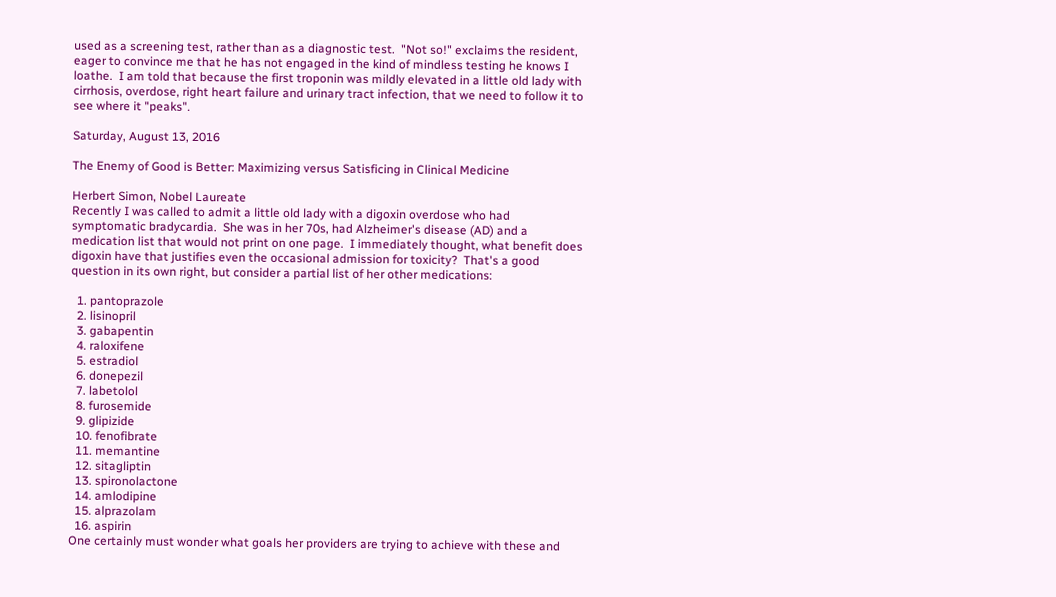used as a screening test, rather than as a diagnostic test.  "Not so!" exclaims the resident, eager to convince me that he has not engaged in the kind of mindless testing he knows I loathe.  I am told that because the first troponin was mildly elevated in a little old lady with cirrhosis, overdose, right heart failure and urinary tract infection, that we need to follow it to see where it "peaks".

Saturday, August 13, 2016

The Enemy of Good is Better: Maximizing versus Satisficing in Clinical Medicine

Herbert Simon, Nobel Laureate
Recently I was called to admit a little old lady with a digoxin overdose who had symptomatic bradycardia.  She was in her 70s, had Alzheimer's disease (AD) and a medication list that would not print on one page.  I immediately thought, what benefit does digoxin have that justifies even the occasional admission for toxicity?  That's a good question in its own right, but consider a partial list of her other medications:

  1. pantoprazole
  2. lisinopril
  3. gabapentin
  4. raloxifene
  5. estradiol
  6. donepezil
  7. labetolol
  8. furosemide
  9. glipizide
  10. fenofibrate
  11. memantine
  12. sitagliptin
  13. spironolactone
  14. amlodipine
  15. alprazolam
  16. aspirin
One certainly must wonder what goals her providers are trying to achieve with these and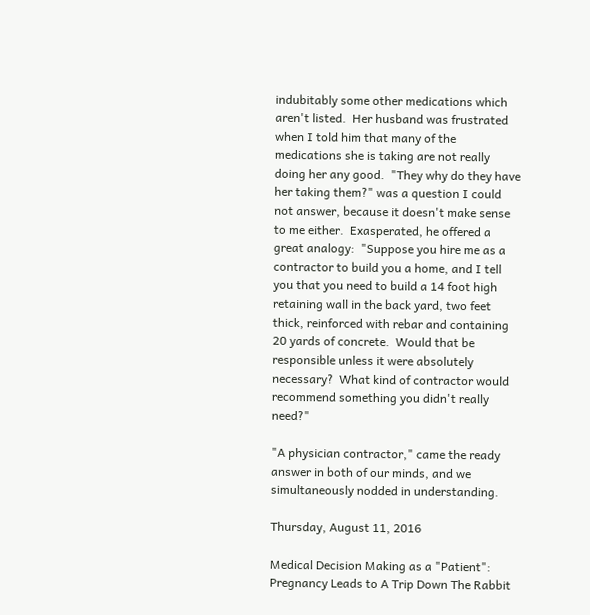indubitably some other medications which aren't listed.  Her husband was frustrated when I told him that many of the medications she is taking are not really doing her any good.  "They why do they have her taking them?" was a question I could not answer, because it doesn't make sense to me either.  Exasperated, he offered a great analogy:  "Suppose you hire me as a contractor to build you a home, and I tell you that you need to build a 14 foot high retaining wall in the back yard, two feet thick, reinforced with rebar and containing 20 yards of concrete.  Would that be responsible unless it were absolutely necessary?  What kind of contractor would recommend something you didn't really need?"

"A physician contractor," came the ready answer in both of our minds, and we simultaneously nodded in understanding.

Thursday, August 11, 2016

Medical Decision Making as a "Patient": Pregnancy Leads to A Trip Down The Rabbit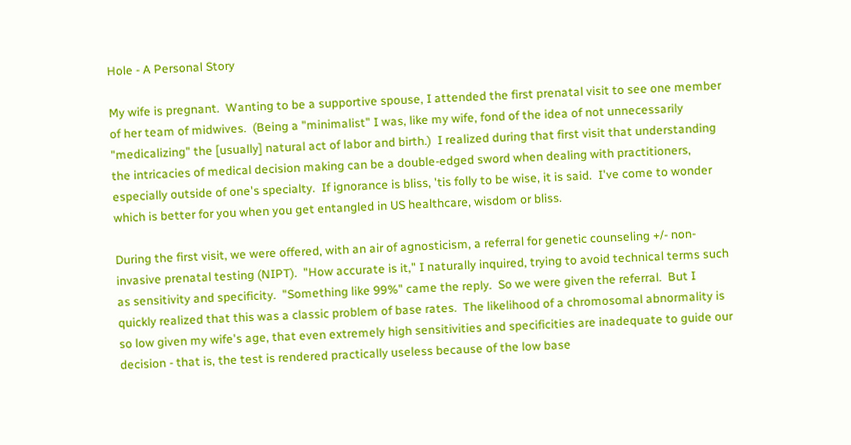Hole - A Personal Story

My wife is pregnant.  Wanting to be a supportive spouse, I attended the first prenatal visit to see one member of her team of midwives.  (Being a "minimalist" I was, like my wife, fond of the idea of not unnecessarily "medicalizing" the [usually] natural act of labor and birth.)  I realized during that first visit that understanding the intricacies of medical decision making can be a double-edged sword when dealing with practitioners, especially outside of one's specialty.  If ignorance is bliss, 'tis folly to be wise, it is said.  I've come to wonder which is better for you when you get entangled in US healthcare, wisdom or bliss.

During the first visit, we were offered, with an air of agnosticism, a referral for genetic counseling +/- non-invasive prenatal testing (NIPT).  "How accurate is it," I naturally inquired, trying to avoid technical terms such as sensitivity and specificity.  "Something like 99%" came the reply.  So we were given the referral.  But I quickly realized that this was a classic problem of base rates.  The likelihood of a chromosomal abnormality is so low given my wife's age, that even extremely high sensitivities and specificities are inadequate to guide our decision - that is, the test is rendered practically useless because of the low base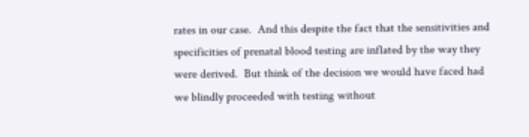rates in our case.  And this despite the fact that the sensitivities and specificities of prenatal blood testing are inflated by the way they were derived.  But think of the decision we would have faced had we blindly proceeded with testing without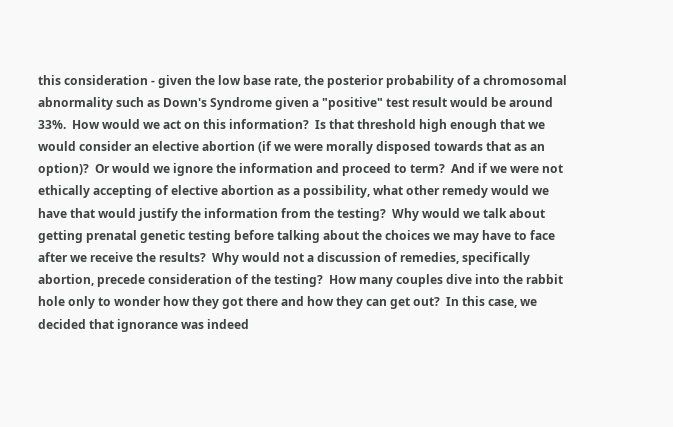this consideration - given the low base rate, the posterior probability of a chromosomal abnormality such as Down's Syndrome given a "positive" test result would be around 33%.  How would we act on this information?  Is that threshold high enough that we would consider an elective abortion (if we were morally disposed towards that as an option)?  Or would we ignore the information and proceed to term?  And if we were not ethically accepting of elective abortion as a possibility, what other remedy would we have that would justify the information from the testing?  Why would we talk about getting prenatal genetic testing before talking about the choices we may have to face after we receive the results?  Why would not a discussion of remedies, specifically abortion, precede consideration of the testing?  How many couples dive into the rabbit hole only to wonder how they got there and how they can get out?  In this case, we decided that ignorance was indeed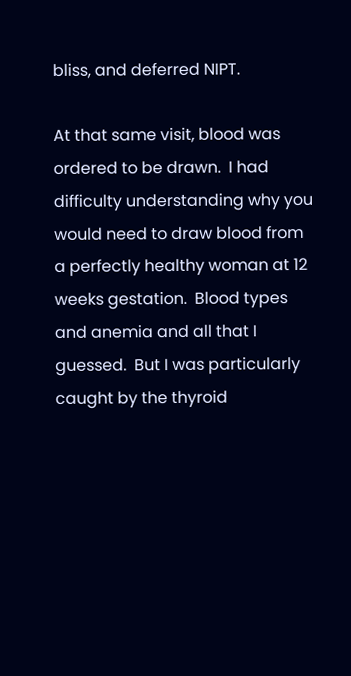bliss, and deferred NIPT.

At that same visit, blood was ordered to be drawn.  I had difficulty understanding why you would need to draw blood from a perfectly healthy woman at 12 weeks gestation.  Blood types and anemia and all that I guessed.  But I was particularly caught by the thyroid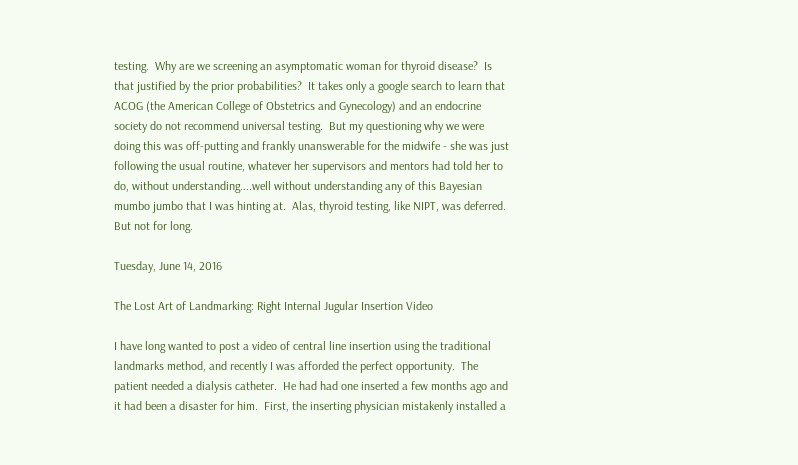testing.  Why are we screening an asymptomatic woman for thyroid disease?  Is that justified by the prior probabilities?  It takes only a google search to learn that ACOG (the American College of Obstetrics and Gynecology) and an endocrine society do not recommend universal testing.  But my questioning why we were doing this was off-putting and frankly unanswerable for the midwife - she was just following the usual routine, whatever her supervisors and mentors had told her to do, without understanding....well without understanding any of this Bayesian mumbo jumbo that I was hinting at.  Alas, thyroid testing, like NIPT, was deferred.  But not for long.

Tuesday, June 14, 2016

The Lost Art of Landmarking: Right Internal Jugular Insertion Video

I have long wanted to post a video of central line insertion using the traditional landmarks method, and recently I was afforded the perfect opportunity.  The patient needed a dialysis catheter.  He had had one inserted a few months ago and it had been a disaster for him.  First, the inserting physician mistakenly installed a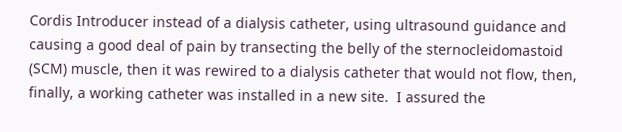Cordis Introducer instead of a dialysis catheter, using ultrasound guidance and causing a good deal of pain by transecting the belly of the sternocleidomastoid (SCM) muscle, then it was rewired to a dialysis catheter that would not flow, then, finally, a working catheter was installed in a new site.  I assured the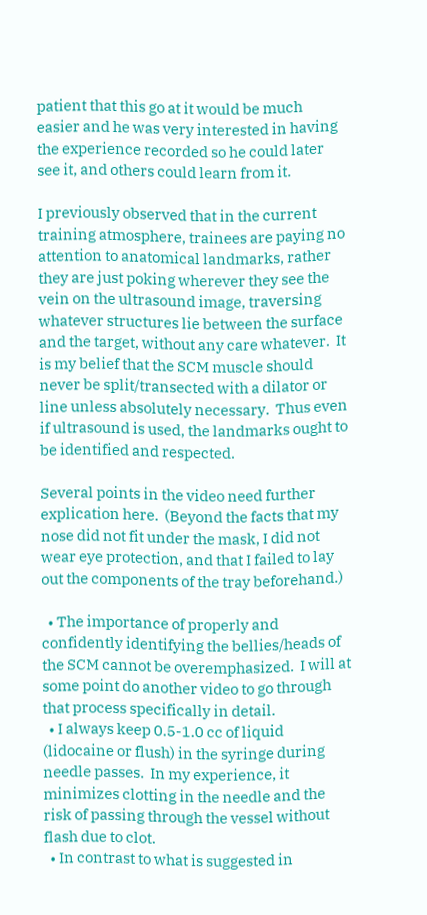patient that this go at it would be much easier and he was very interested in having the experience recorded so he could later see it, and others could learn from it.

I previously observed that in the current training atmosphere, trainees are paying no attention to anatomical landmarks, rather they are just poking wherever they see the vein on the ultrasound image, traversing whatever structures lie between the surface and the target, without any care whatever.  It is my belief that the SCM muscle should never be split/transected with a dilator or line unless absolutely necessary.  Thus even if ultrasound is used, the landmarks ought to be identified and respected.

Several points in the video need further explication here.  (Beyond the facts that my nose did not fit under the mask, I did not wear eye protection, and that I failed to lay out the components of the tray beforehand.)

  • The importance of properly and confidently identifying the bellies/heads of the SCM cannot be overemphasized.  I will at some point do another video to go through that process specifically in detail.
  • I always keep 0.5-1.0 cc of liquid (lidocaine or flush) in the syringe during needle passes.  In my experience, it minimizes clotting in the needle and the risk of passing through the vessel without flash due to clot.
  • In contrast to what is suggested in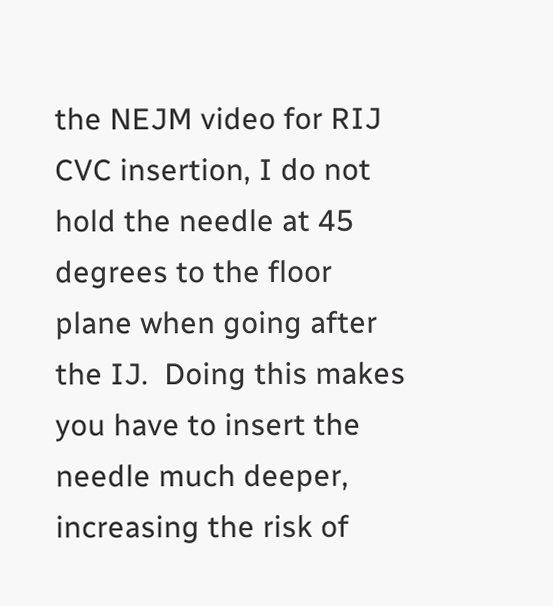the NEJM video for RIJ CVC insertion, I do not hold the needle at 45 degrees to the floor plane when going after the IJ.  Doing this makes you have to insert the needle much deeper, increasing the risk of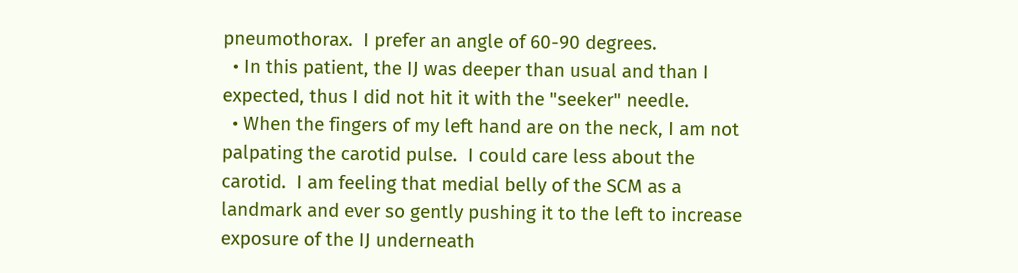pneumothorax.  I prefer an angle of 60-90 degrees.
  • In this patient, the IJ was deeper than usual and than I expected, thus I did not hit it with the "seeker" needle.
  • When the fingers of my left hand are on the neck, I am not palpating the carotid pulse.  I could care less about the carotid.  I am feeling that medial belly of the SCM as a landmark and ever so gently pushing it to the left to increase exposure of the IJ underneath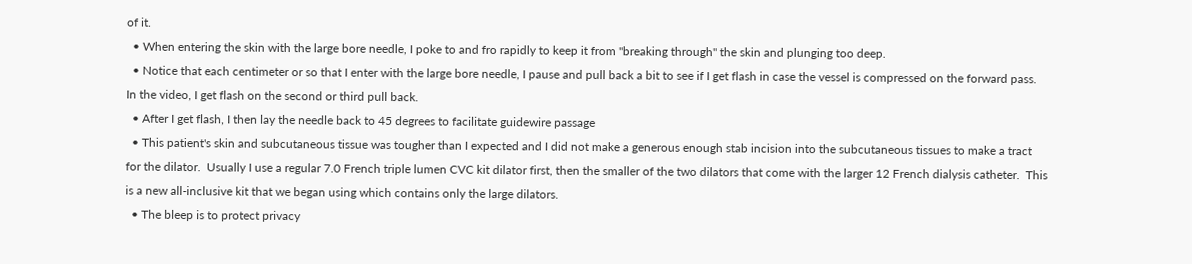of it.
  • When entering the skin with the large bore needle, I poke to and fro rapidly to keep it from "breaking through" the skin and plunging too deep.
  • Notice that each centimeter or so that I enter with the large bore needle, I pause and pull back a bit to see if I get flash in case the vessel is compressed on the forward pass.  In the video, I get flash on the second or third pull back.
  • After I get flash, I then lay the needle back to 45 degrees to facilitate guidewire passage
  • This patient's skin and subcutaneous tissue was tougher than I expected and I did not make a generous enough stab incision into the subcutaneous tissues to make a tract for the dilator.  Usually I use a regular 7.0 French triple lumen CVC kit dilator first, then the smaller of the two dilators that come with the larger 12 French dialysis catheter.  This is a new all-inclusive kit that we began using which contains only the large dilators.
  • The bleep is to protect privacy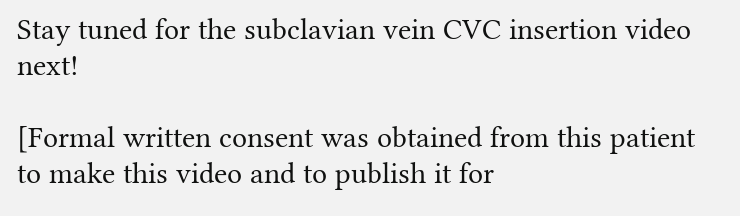Stay tuned for the subclavian vein CVC insertion video next!

[Formal written consent was obtained from this patient to make this video and to publish it for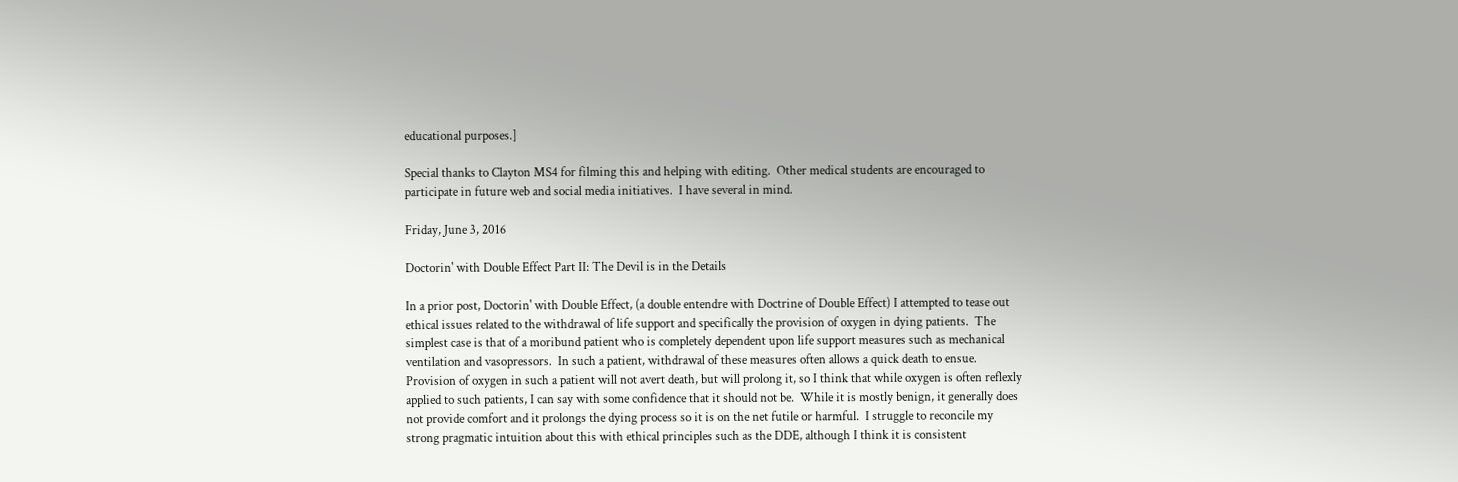educational purposes.]

Special thanks to Clayton MS4 for filming this and helping with editing.  Other medical students are encouraged to participate in future web and social media initiatives.  I have several in mind.

Friday, June 3, 2016

Doctorin' with Double Effect Part II: The Devil is in the Details

In a prior post, Doctorin' with Double Effect, (a double entendre with Doctrine of Double Effect) I attempted to tease out ethical issues related to the withdrawal of life support and specifically the provision of oxygen in dying patients.  The simplest case is that of a moribund patient who is completely dependent upon life support measures such as mechanical ventilation and vasopressors.  In such a patient, withdrawal of these measures often allows a quick death to ensue.  Provision of oxygen in such a patient will not avert death, but will prolong it, so I think that while oxygen is often reflexly applied to such patients, I can say with some confidence that it should not be.  While it is mostly benign, it generally does not provide comfort and it prolongs the dying process so it is on the net futile or harmful.  I struggle to reconcile my strong pragmatic intuition about this with ethical principles such as the DDE, although I think it is consistent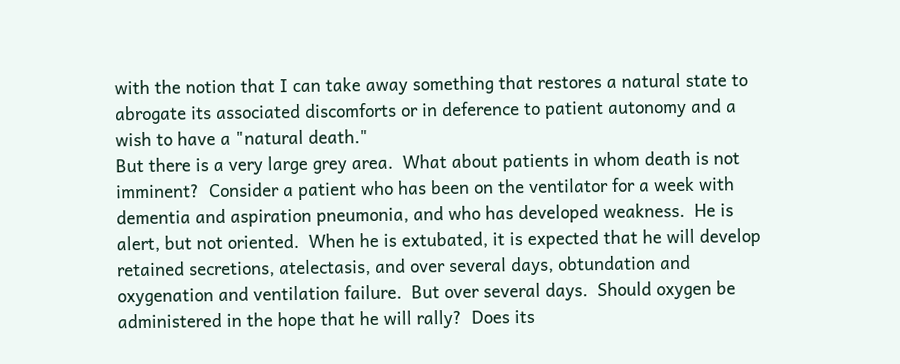with the notion that I can take away something that restores a natural state to abrogate its associated discomforts or in deference to patient autonomy and a wish to have a "natural death."
But there is a very large grey area.  What about patients in whom death is not imminent?  Consider a patient who has been on the ventilator for a week with dementia and aspiration pneumonia, and who has developed weakness.  He is alert, but not oriented.  When he is extubated, it is expected that he will develop retained secretions, atelectasis, and over several days, obtundation and oxygenation and ventilation failure.  But over several days.  Should oxygen be administered in the hope that he will rally?  Does its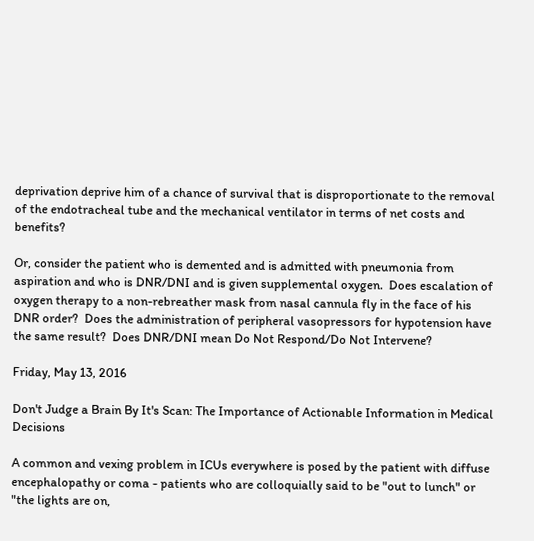deprivation deprive him of a chance of survival that is disproportionate to the removal of the endotracheal tube and the mechanical ventilator in terms of net costs and benefits?

Or, consider the patient who is demented and is admitted with pneumonia from aspiration and who is DNR/DNI and is given supplemental oxygen.  Does escalation of oxygen therapy to a non-rebreather mask from nasal cannula fly in the face of his DNR order?  Does the administration of peripheral vasopressors for hypotension have the same result?  Does DNR/DNI mean Do Not Respond/Do Not Intervene?

Friday, May 13, 2016

Don't Judge a Brain By It's Scan: The Importance of Actionable Information in Medical Decisions

A common and vexing problem in ICUs everywhere is posed by the patient with diffuse encephalopathy or coma - patients who are colloquially said to be "out to lunch" or "the lights are on,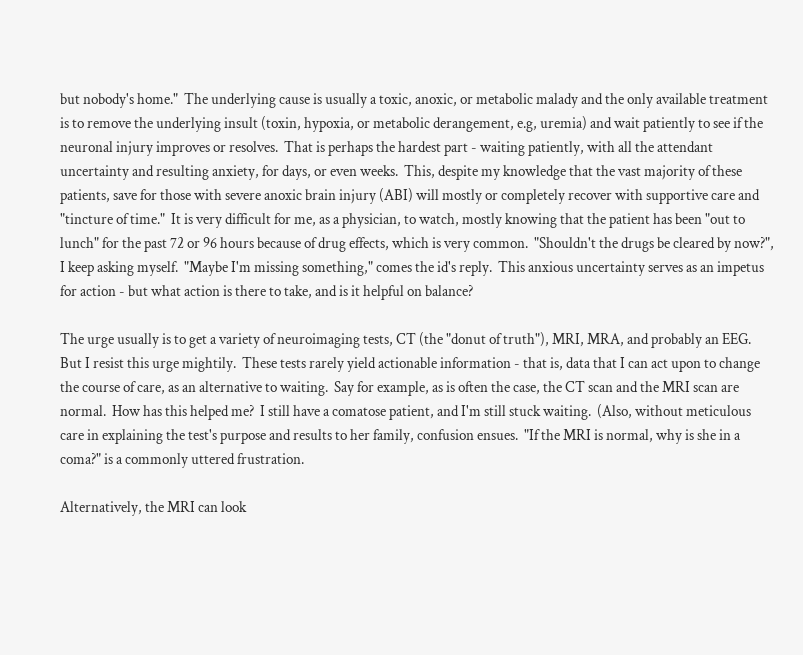but nobody's home."  The underlying cause is usually a toxic, anoxic, or metabolic malady and the only available treatment is to remove the underlying insult (toxin, hypoxia, or metabolic derangement, e.g, uremia) and wait patiently to see if the neuronal injury improves or resolves.  That is perhaps the hardest part - waiting patiently, with all the attendant uncertainty and resulting anxiety, for days, or even weeks.  This, despite my knowledge that the vast majority of these patients, save for those with severe anoxic brain injury (ABI) will mostly or completely recover with supportive care and "tincture of time."  It is very difficult for me, as a physician, to watch, mostly knowing that the patient has been "out to lunch" for the past 72 or 96 hours because of drug effects, which is very common.  "Shouldn't the drugs be cleared by now?", I keep asking myself.  "Maybe I'm missing something," comes the id's reply.  This anxious uncertainty serves as an impetus for action - but what action is there to take, and is it helpful on balance?

The urge usually is to get a variety of neuroimaging tests, CT (the "donut of truth"), MRI, MRA, and probably an EEG.  But I resist this urge mightily.  These tests rarely yield actionable information - that is, data that I can act upon to change the course of care, as an alternative to waiting.  Say for example, as is often the case, the CT scan and the MRI scan are normal.  How has this helped me?  I still have a comatose patient, and I'm still stuck waiting.  (Also, without meticulous care in explaining the test's purpose and results to her family, confusion ensues.  "If the MRI is normal, why is she in a coma?" is a commonly uttered frustration.

Alternatively, the MRI can look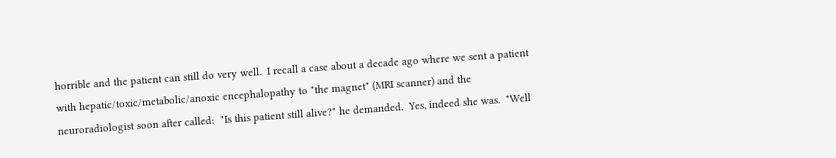horrible and the patient can still do very well.  I recall a case about a decade ago where we sent a patient with hepatic/toxic/metabolic/anoxic encephalopathy to "the magnet" (MRI scanner) and the neuroradiologist soon after called:  "Is this patient still alive?" he demanded.  Yes, indeed she was.  "Well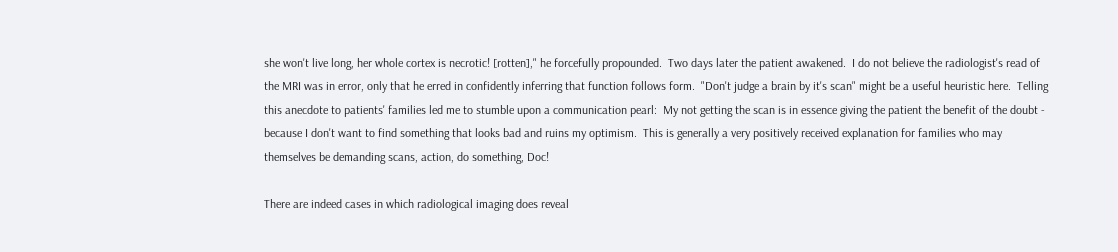she won't live long, her whole cortex is necrotic! [rotten]," he forcefully propounded.  Two days later the patient awakened.  I do not believe the radiologist's read of the MRI was in error, only that he erred in confidently inferring that function follows form.  "Don't judge a brain by it's scan" might be a useful heuristic here.  Telling this anecdote to patients' families led me to stumble upon a communication pearl:  My not getting the scan is in essence giving the patient the benefit of the doubt - because I don't want to find something that looks bad and ruins my optimism.  This is generally a very positively received explanation for families who may themselves be demanding scans, action, do something, Doc!

There are indeed cases in which radiological imaging does reveal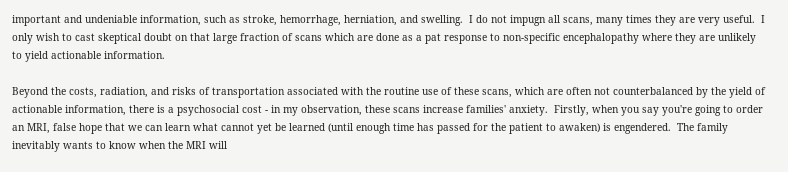important and undeniable information, such as stroke, hemorrhage, herniation, and swelling.  I do not impugn all scans, many times they are very useful.  I only wish to cast skeptical doubt on that large fraction of scans which are done as a pat response to non-specific encephalopathy where they are unlikely to yield actionable information.

Beyond the costs, radiation, and risks of transportation associated with the routine use of these scans, which are often not counterbalanced by the yield of actionable information, there is a psychosocial cost - in my observation, these scans increase families' anxiety.  Firstly, when you say you're going to order an MRI, false hope that we can learn what cannot yet be learned (until enough time has passed for the patient to awaken) is engendered.  The family inevitably wants to know when the MRI will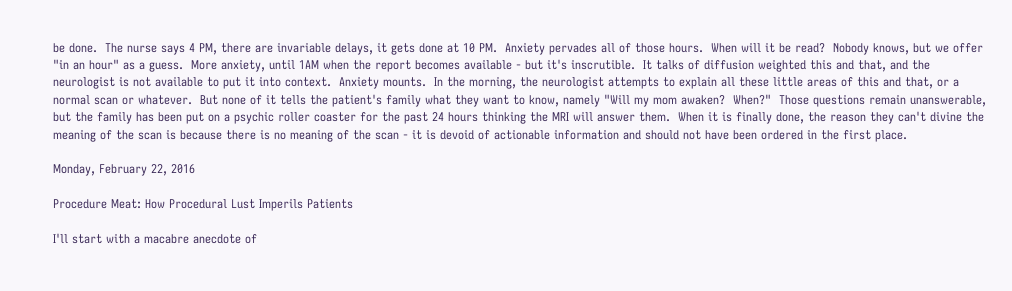be done.  The nurse says 4 PM, there are invariable delays, it gets done at 10 PM.  Anxiety pervades all of those hours.  When will it be read?  Nobody knows, but we offer "in an hour" as a guess.  More anxiety, until 1AM when the report becomes available - but it's inscrutible.  It talks of diffusion weighted this and that, and the neurologist is not available to put it into context.  Anxiety mounts.  In the morning, the neurologist attempts to explain all these little areas of this and that, or a normal scan or whatever.  But none of it tells the patient's family what they want to know, namely "Will my mom awaken?  When?"  Those questions remain unanswerable, but the family has been put on a psychic roller coaster for the past 24 hours thinking the MRI will answer them.  When it is finally done, the reason they can't divine the meaning of the scan is because there is no meaning of the scan - it is devoid of actionable information and should not have been ordered in the first place.

Monday, February 22, 2016

Procedure Meat: How Procedural Lust Imperils Patients

I'll start with a macabre anecdote of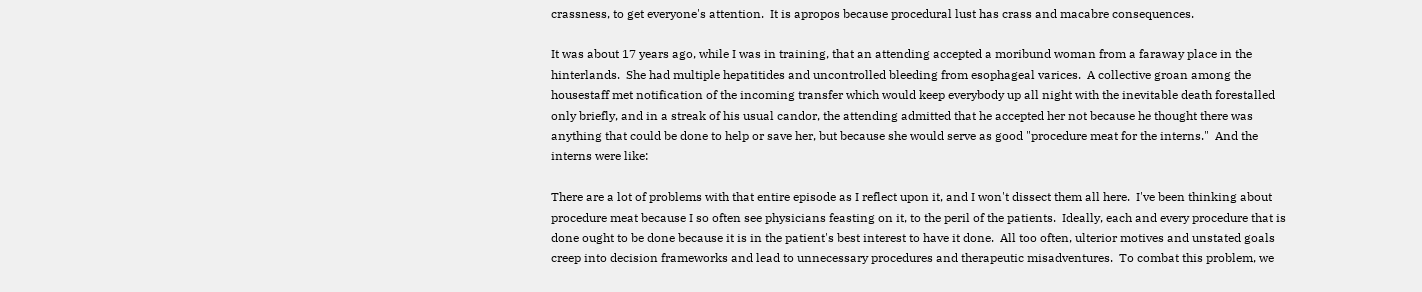crassness, to get everyone's attention.  It is apropos because procedural lust has crass and macabre consequences.

It was about 17 years ago, while I was in training, that an attending accepted a moribund woman from a faraway place in the hinterlands.  She had multiple hepatitides and uncontrolled bleeding from esophageal varices.  A collective groan among the housestaff met notification of the incoming transfer which would keep everybody up all night with the inevitable death forestalled only briefly, and in a streak of his usual candor, the attending admitted that he accepted her not because he thought there was anything that could be done to help or save her, but because she would serve as good "procedure meat for the interns."  And the interns were like:

There are a lot of problems with that entire episode as I reflect upon it, and I won't dissect them all here.  I've been thinking about procedure meat because I so often see physicians feasting on it, to the peril of the patients.  Ideally, each and every procedure that is done ought to be done because it is in the patient's best interest to have it done.  All too often, ulterior motives and unstated goals creep into decision frameworks and lead to unnecessary procedures and therapeutic misadventures.  To combat this problem, we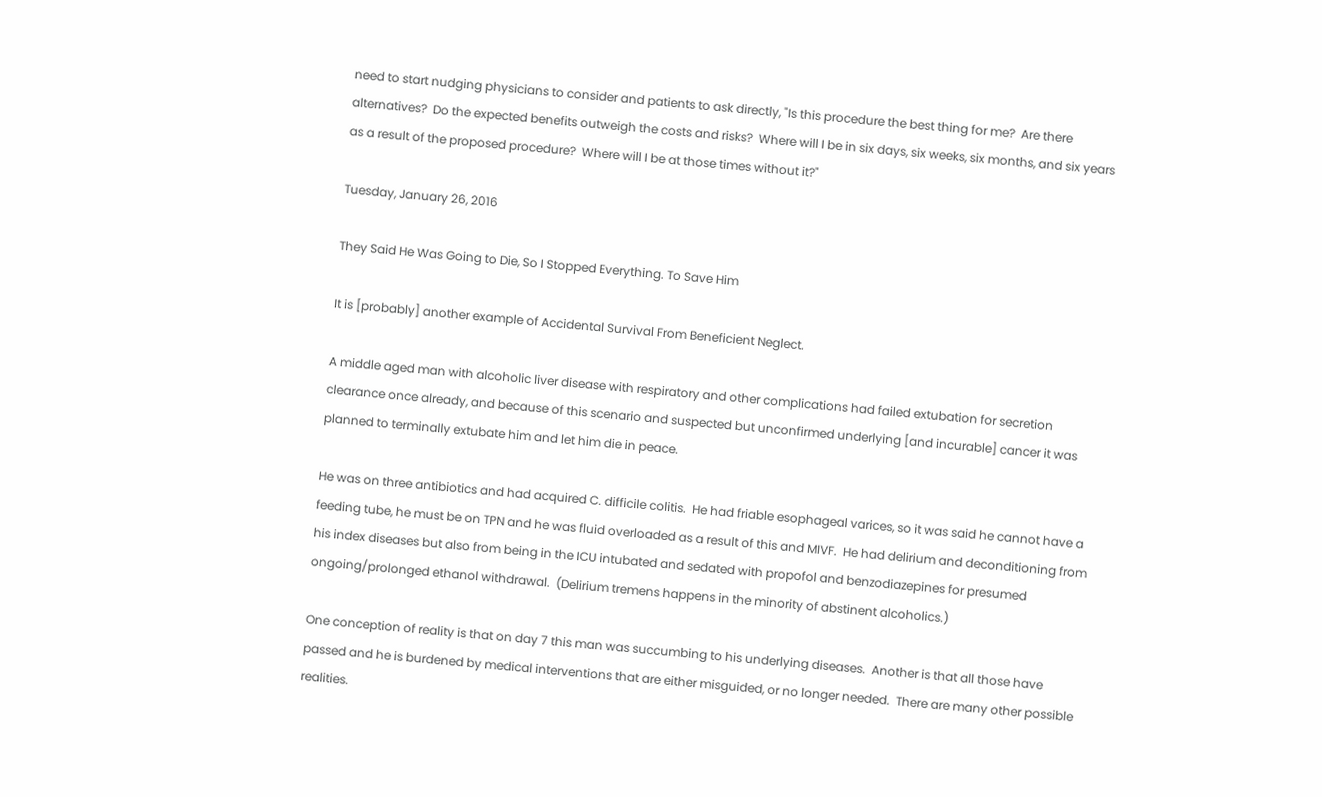need to start nudging physicians to consider and patients to ask directly, "Is this procedure the best thing for me?  Are there alternatives?  Do the expected benefits outweigh the costs and risks?  Where will I be in six days, six weeks, six months, and six years as a result of the proposed procedure?  Where will I be at those times without it?"

Tuesday, January 26, 2016

They Said He Was Going to Die, So I Stopped Everything. To Save Him

It is [probably] another example of Accidental Survival From Beneficient Neglect.

A middle aged man with alcoholic liver disease with respiratory and other complications had failed extubation for secretion clearance once already, and because of this scenario and suspected but unconfirmed underlying [and incurable] cancer it was planned to terminally extubate him and let him die in peace.

He was on three antibiotics and had acquired C. difficile colitis.  He had friable esophageal varices, so it was said he cannot have a feeding tube, he must be on TPN and he was fluid overloaded as a result of this and MIVF.  He had delirium and deconditioning from his index diseases but also from being in the ICU intubated and sedated with propofol and benzodiazepines for presumed ongoing/prolonged ethanol withdrawal.  (Delirium tremens happens in the minority of abstinent alcoholics.)

One conception of reality is that on day 7 this man was succumbing to his underlying diseases.  Another is that all those have passed and he is burdened by medical interventions that are either misguided, or no longer needed.  There are many other possible realities.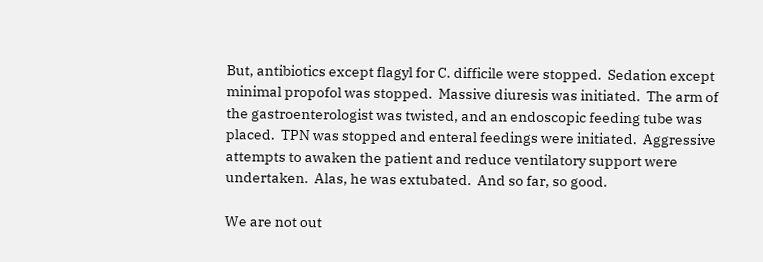But, antibiotics except flagyl for C. difficile were stopped.  Sedation except minimal propofol was stopped.  Massive diuresis was initiated.  The arm of the gastroenterologist was twisted, and an endoscopic feeding tube was placed.  TPN was stopped and enteral feedings were initiated.  Aggressive attempts to awaken the patient and reduce ventilatory support were undertaken.  Alas, he was extubated.  And so far, so good.

We are not out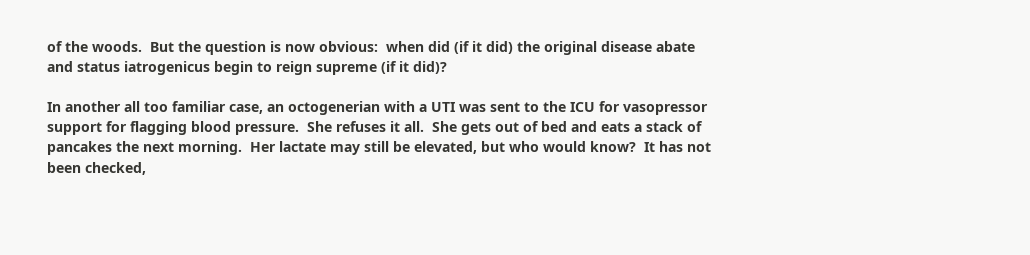of the woods.  But the question is now obvious:  when did (if it did) the original disease abate and status iatrogenicus begin to reign supreme (if it did)?

In another all too familiar case, an octogenerian with a UTI was sent to the ICU for vasopressor support for flagging blood pressure.  She refuses it all.  She gets out of bed and eats a stack of pancakes the next morning.  Her lactate may still be elevated, but who would know?  It has not been checked,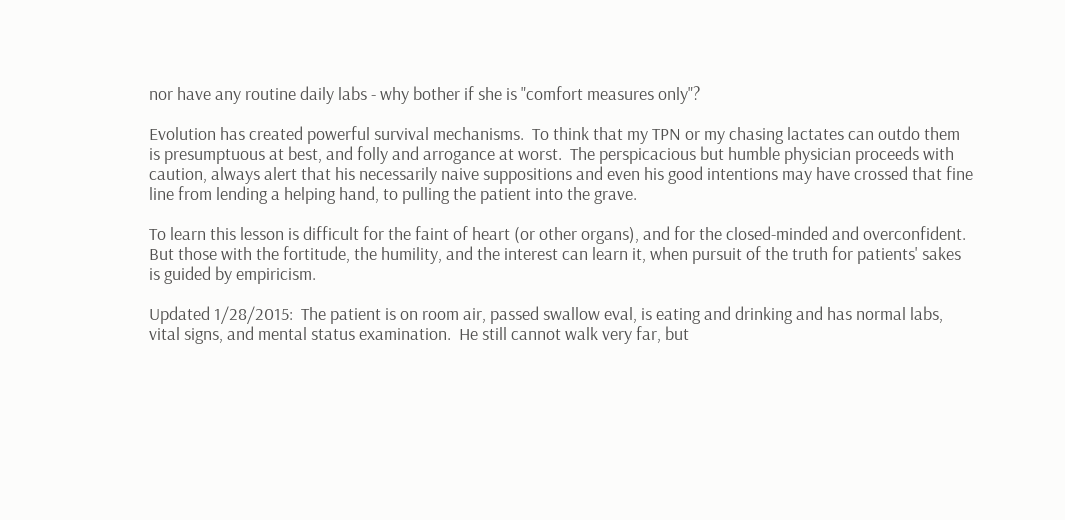nor have any routine daily labs - why bother if she is "comfort measures only"?

Evolution has created powerful survival mechanisms.  To think that my TPN or my chasing lactates can outdo them is presumptuous at best, and folly and arrogance at worst.  The perspicacious but humble physician proceeds with caution, always alert that his necessarily naive suppositions and even his good intentions may have crossed that fine line from lending a helping hand, to pulling the patient into the grave.

To learn this lesson is difficult for the faint of heart (or other organs), and for the closed-minded and overconfident.  But those with the fortitude, the humility, and the interest can learn it, when pursuit of the truth for patients' sakes is guided by empiricism.

Updated 1/28/2015:  The patient is on room air, passed swallow eval, is eating and drinking and has normal labs, vital signs, and mental status examination.  He still cannot walk very far, but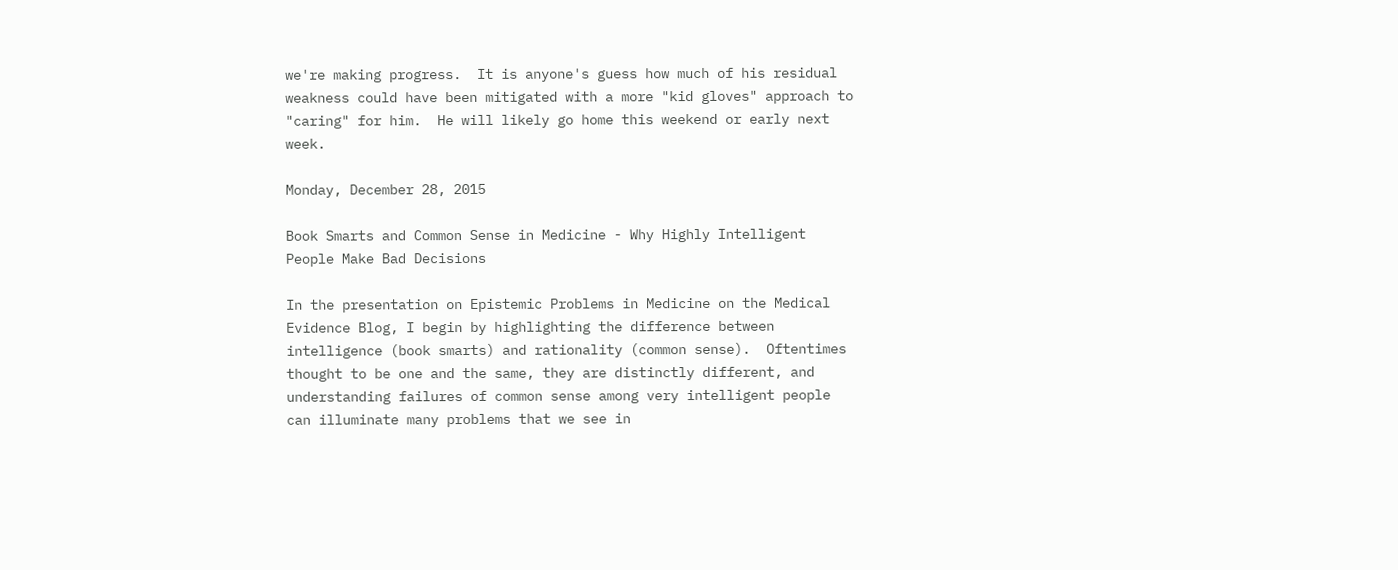we're making progress.  It is anyone's guess how much of his residual weakness could have been mitigated with a more "kid gloves" approach to "caring" for him.  He will likely go home this weekend or early next week.

Monday, December 28, 2015

Book Smarts and Common Sense in Medicine - Why Highly Intelligent People Make Bad Decisions

In the presentation on Epistemic Problems in Medicine on the Medical Evidence Blog, I begin by highlighting the difference between intelligence (book smarts) and rationality (common sense).  Oftentimes thought to be one and the same, they are distinctly different, and understanding failures of common sense among very intelligent people can illuminate many problems that we see in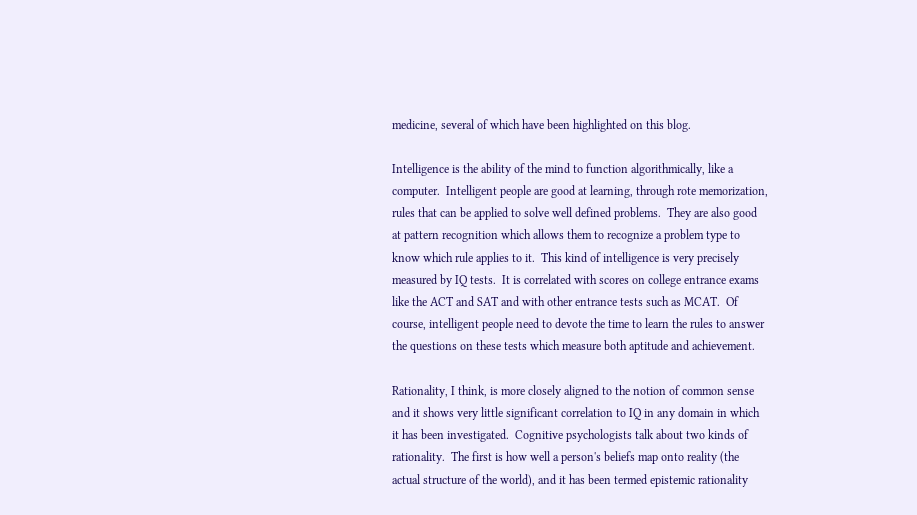medicine, several of which have been highlighted on this blog.

Intelligence is the ability of the mind to function algorithmically, like a computer.  Intelligent people are good at learning, through rote memorization, rules that can be applied to solve well defined problems.  They are also good at pattern recognition which allows them to recognize a problem type to know which rule applies to it.  This kind of intelligence is very precisely measured by IQ tests.  It is correlated with scores on college entrance exams like the ACT and SAT and with other entrance tests such as MCAT.  Of course, intelligent people need to devote the time to learn the rules to answer the questions on these tests which measure both aptitude and achievement.

Rationality, I think, is more closely aligned to the notion of common sense and it shows very little significant correlation to IQ in any domain in which it has been investigated.  Cognitive psychologists talk about two kinds of rationality.  The first is how well a person's beliefs map onto reality (the actual structure of the world), and it has been termed epistemic rationality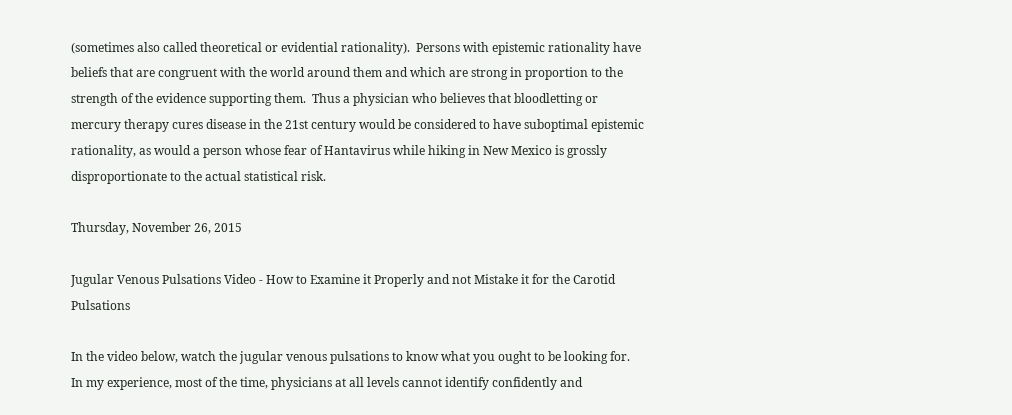(sometimes also called theoretical or evidential rationality).  Persons with epistemic rationality have beliefs that are congruent with the world around them and which are strong in proportion to the strength of the evidence supporting them.  Thus a physician who believes that bloodletting or mercury therapy cures disease in the 21st century would be considered to have suboptimal epistemic rationality, as would a person whose fear of Hantavirus while hiking in New Mexico is grossly disproportionate to the actual statistical risk.

Thursday, November 26, 2015

Jugular Venous Pulsations Video - How to Examine it Properly and not Mistake it for the Carotid Pulsations

In the video below, watch the jugular venous pulsations to know what you ought to be looking for.  In my experience, most of the time, physicians at all levels cannot identify confidently and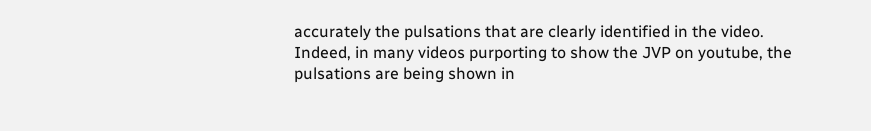accurately the pulsations that are clearly identified in the video.  Indeed, in many videos purporting to show the JVP on youtube, the pulsations are being shown in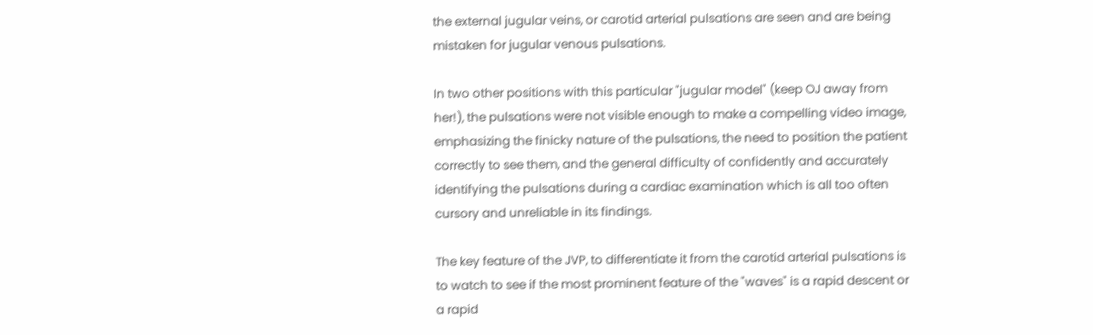the external jugular veins, or carotid arterial pulsations are seen and are being mistaken for jugular venous pulsations.

In two other positions with this particular "jugular model" (keep OJ away from her!), the pulsations were not visible enough to make a compelling video image, emphasizing the finicky nature of the pulsations, the need to position the patient correctly to see them, and the general difficulty of confidently and accurately identifying the pulsations during a cardiac examination which is all too often cursory and unreliable in its findings.

The key feature of the JVP, to differentiate it from the carotid arterial pulsations is to watch to see if the most prominent feature of the "waves" is a rapid descent or a rapid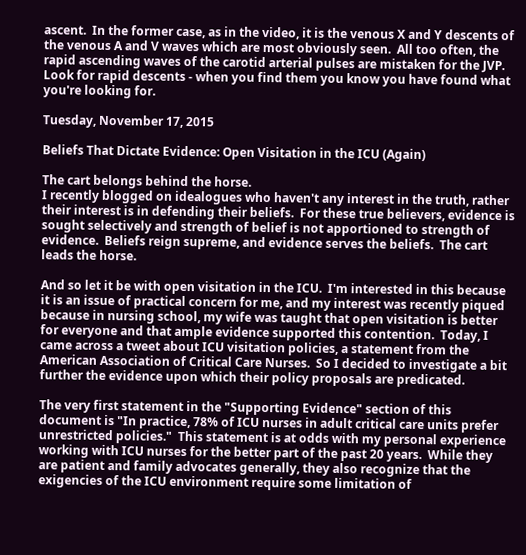ascent.  In the former case, as in the video, it is the venous X and Y descents of the venous A and V waves which are most obviously seen.  All too often, the rapid ascending waves of the carotid arterial pulses are mistaken for the JVP.  Look for rapid descents - when you find them you know you have found what you're looking for.

Tuesday, November 17, 2015

Beliefs That Dictate Evidence: Open Visitation in the ICU (Again)

The cart belongs behind the horse.
I recently blogged on idealogues who haven't any interest in the truth, rather their interest is in defending their beliefs.  For these true believers, evidence is sought selectively and strength of belief is not apportioned to strength of evidence.  Beliefs reign supreme, and evidence serves the beliefs.  The cart leads the horse.

And so let it be with open visitation in the ICU.  I'm interested in this because it is an issue of practical concern for me, and my interest was recently piqued because in nursing school, my wife was taught that open visitation is better for everyone and that ample evidence supported this contention.  Today, I came across a tweet about ICU visitation policies, a statement from the American Association of Critical Care Nurses.  So I decided to investigate a bit further the evidence upon which their policy proposals are predicated.

The very first statement in the "Supporting Evidence" section of this document is "In practice, 78% of ICU nurses in adult critical care units prefer unrestricted policies."  This statement is at odds with my personal experience working with ICU nurses for the better part of the past 20 years.  While they are patient and family advocates generally, they also recognize that the exigencies of the ICU environment require some limitation of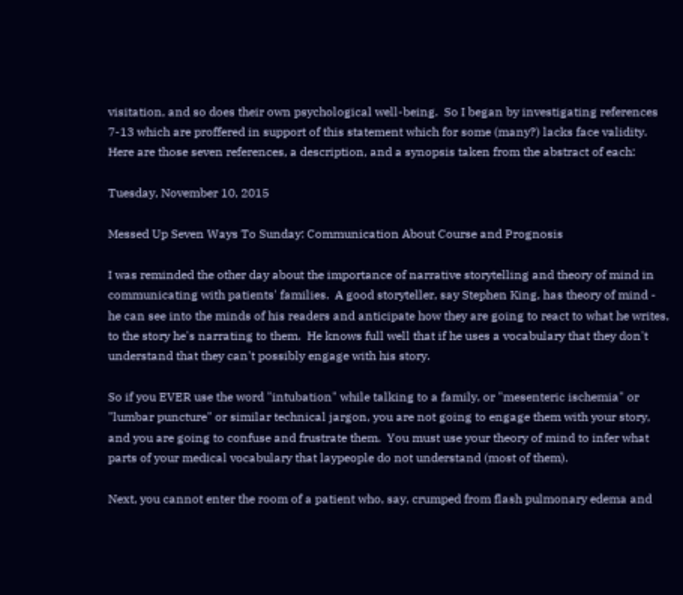visitation, and so does their own psychological well-being.  So I began by investigating references 7-13 which are proffered in support of this statement which for some (many?) lacks face validity.  Here are those seven references, a description, and a synopsis taken from the abstract of each:

Tuesday, November 10, 2015

Messed Up Seven Ways To Sunday: Communication About Course and Prognosis

I was reminded the other day about the importance of narrative storytelling and theory of mind in communicating with patients' families.  A good storyteller, say Stephen King, has theory of mind - he can see into the minds of his readers and anticipate how they are going to react to what he writes, to the story he's narrating to them.  He knows full well that if he uses a vocabulary that they don't understand that they can't possibly engage with his story.

So if you EVER use the word "intubation" while talking to a family, or "mesenteric ischemia" or "lumbar puncture" or similar technical jargon, you are not going to engage them with your story, and you are going to confuse and frustrate them.  You must use your theory of mind to infer what parts of your medical vocabulary that laypeople do not understand (most of them).

Next, you cannot enter the room of a patient who, say, crumped from flash pulmonary edema and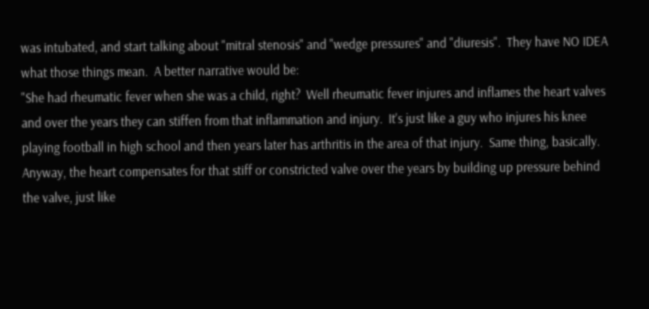was intubated, and start talking about "mitral stenosis" and "wedge pressures" and "diuresis".  They have NO IDEA what those things mean.  A better narrative would be:
"She had rheumatic fever when she was a child, right?  Well rheumatic fever injures and inflames the heart valves and over the years they can stiffen from that inflammation and injury.  It's just like a guy who injures his knee playing football in high school and then years later has arthritis in the area of that injury.  Same thing, basically.  Anyway, the heart compensates for that stiff or constricted valve over the years by building up pressure behind the valve, just like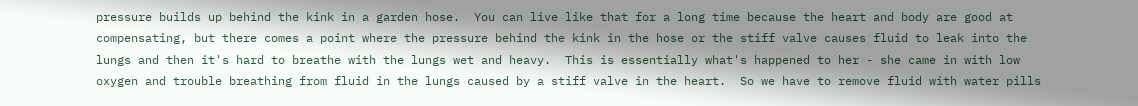pressure builds up behind the kink in a garden hose.  You can live like that for a long time because the heart and body are good at compensating, but there comes a point where the pressure behind the kink in the hose or the stiff valve causes fluid to leak into the lungs and then it's hard to breathe with the lungs wet and heavy.  This is essentially what's happened to her - she came in with low oxygen and trouble breathing from fluid in the lungs caused by a stiff valve in the heart.  So we have to remove fluid with water pills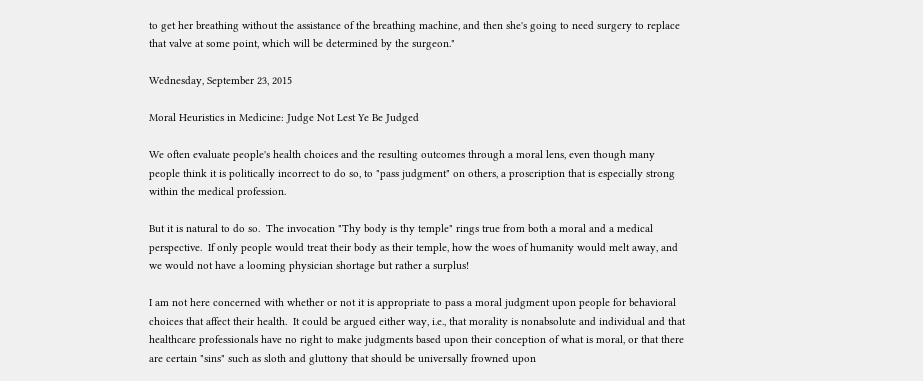to get her breathing without the assistance of the breathing machine, and then she's going to need surgery to replace that valve at some point, which will be determined by the surgeon."

Wednesday, September 23, 2015

Moral Heuristics in Medicine: Judge Not Lest Ye Be Judged

We often evaluate people's health choices and the resulting outcomes through a moral lens, even though many people think it is politically incorrect to do so, to "pass judgment" on others, a proscription that is especially strong within the medical profession.

But it is natural to do so.  The invocation "Thy body is thy temple" rings true from both a moral and a medical perspective.  If only people would treat their body as their temple, how the woes of humanity would melt away, and we would not have a looming physician shortage but rather a surplus!

I am not here concerned with whether or not it is appropriate to pass a moral judgment upon people for behavioral choices that affect their health.  It could be argued either way, i.e., that morality is nonabsolute and individual and that healthcare professionals have no right to make judgments based upon their conception of what is moral, or that there are certain "sins" such as sloth and gluttony that should be universally frowned upon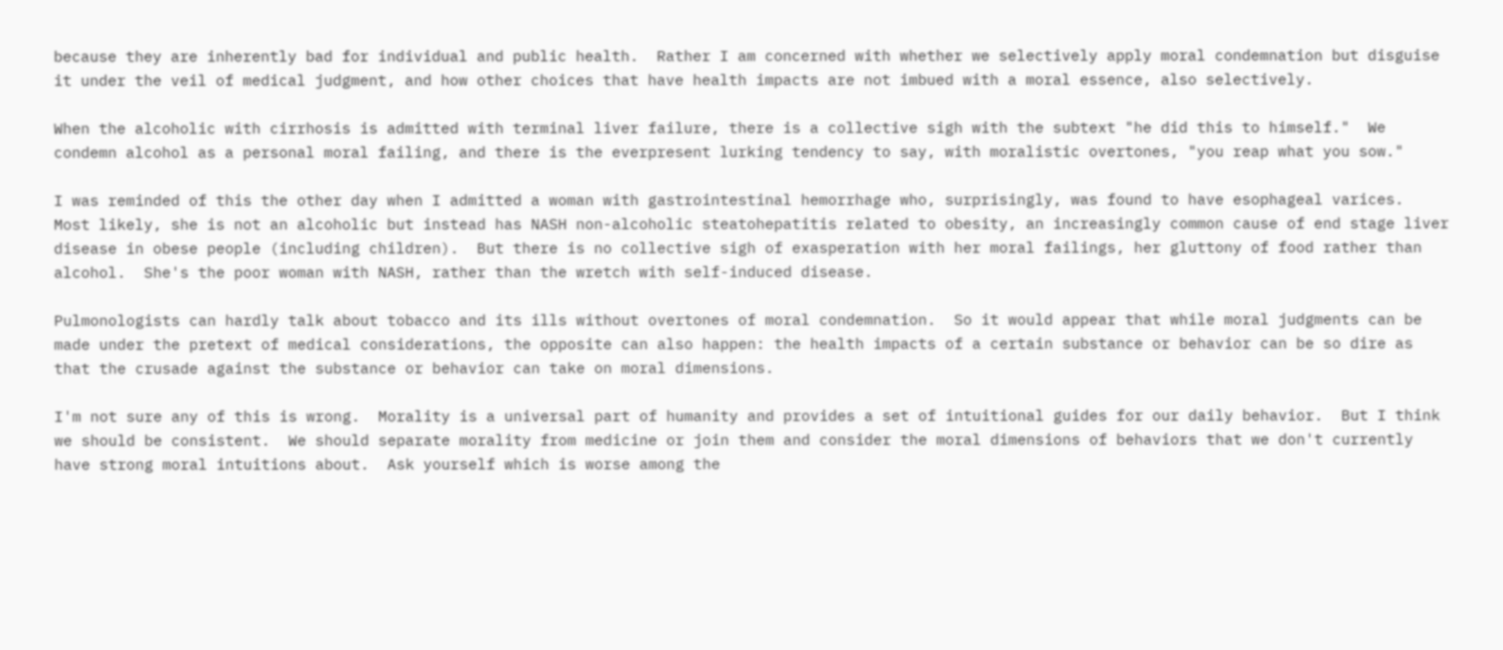because they are inherently bad for individual and public health.  Rather I am concerned with whether we selectively apply moral condemnation but disguise it under the veil of medical judgment, and how other choices that have health impacts are not imbued with a moral essence, also selectively.

When the alcoholic with cirrhosis is admitted with terminal liver failure, there is a collective sigh with the subtext "he did this to himself."  We condemn alcohol as a personal moral failing, and there is the everpresent lurking tendency to say, with moralistic overtones, "you reap what you sow."

I was reminded of this the other day when I admitted a woman with gastrointestinal hemorrhage who, surprisingly, was found to have esophageal varices.  Most likely, she is not an alcoholic but instead has NASH non-alcoholic steatohepatitis related to obesity, an increasingly common cause of end stage liver disease in obese people (including children).  But there is no collective sigh of exasperation with her moral failings, her gluttony of food rather than alcohol.  She's the poor woman with NASH, rather than the wretch with self-induced disease.

Pulmonologists can hardly talk about tobacco and its ills without overtones of moral condemnation.  So it would appear that while moral judgments can be made under the pretext of medical considerations, the opposite can also happen: the health impacts of a certain substance or behavior can be so dire as that the crusade against the substance or behavior can take on moral dimensions.

I'm not sure any of this is wrong.  Morality is a universal part of humanity and provides a set of intuitional guides for our daily behavior.  But I think we should be consistent.  We should separate morality from medicine or join them and consider the moral dimensions of behaviors that we don't currently have strong moral intuitions about.  Ask yourself which is worse among the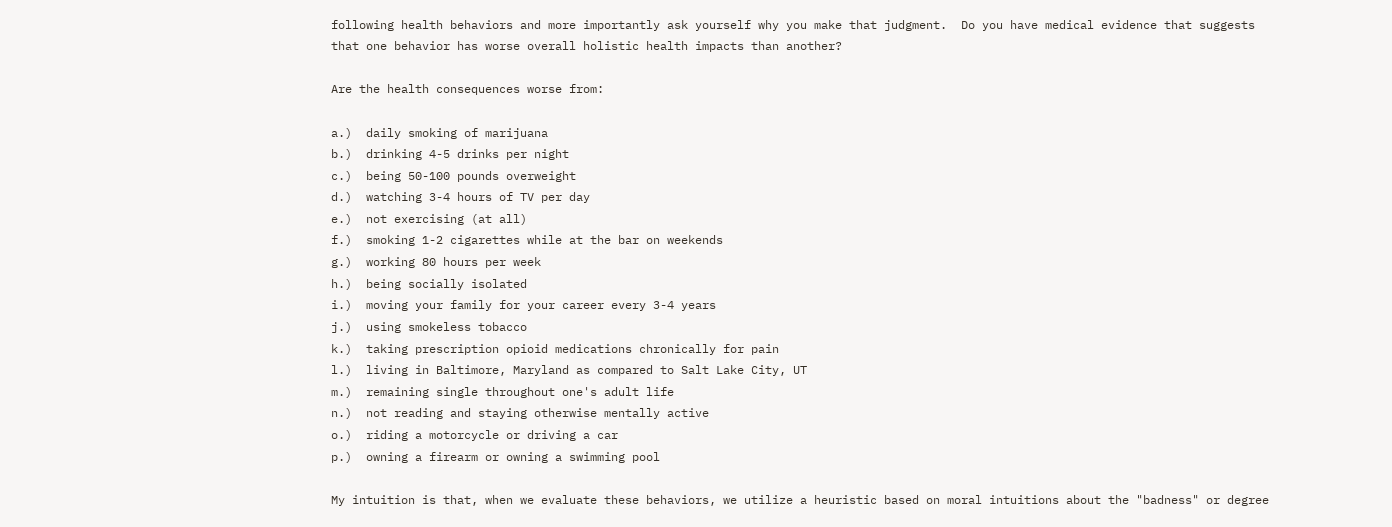following health behaviors and more importantly ask yourself why you make that judgment.  Do you have medical evidence that suggests that one behavior has worse overall holistic health impacts than another?

Are the health consequences worse from:

a.)  daily smoking of marijuana
b.)  drinking 4-5 drinks per night
c.)  being 50-100 pounds overweight
d.)  watching 3-4 hours of TV per day
e.)  not exercising (at all)
f.)  smoking 1-2 cigarettes while at the bar on weekends
g.)  working 80 hours per week
h.)  being socially isolated
i.)  moving your family for your career every 3-4 years
j.)  using smokeless tobacco
k.)  taking prescription opioid medications chronically for pain
l.)  living in Baltimore, Maryland as compared to Salt Lake City, UT
m.)  remaining single throughout one's adult life
n.)  not reading and staying otherwise mentally active
o.)  riding a motorcycle or driving a car
p.)  owning a firearm or owning a swimming pool

My intuition is that, when we evaluate these behaviors, we utilize a heuristic based on moral intuitions about the "badness" or degree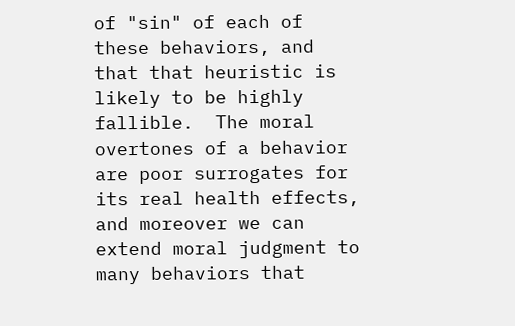of "sin" of each of these behaviors, and that that heuristic is likely to be highly fallible.  The moral overtones of a behavior are poor surrogates for its real health effects, and moreover we can extend moral judgment to many behaviors that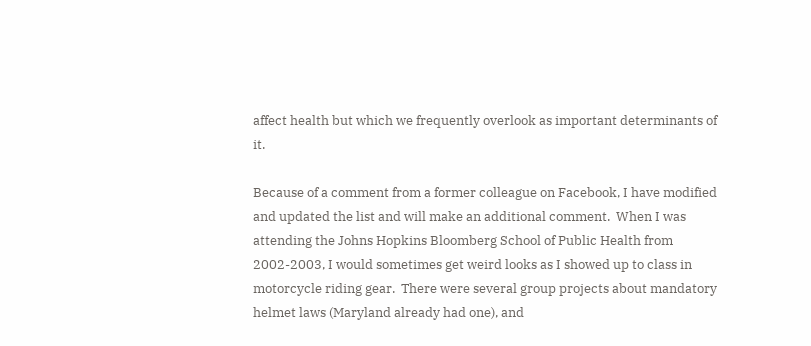affect health but which we frequently overlook as important determinants of it.

Because of a comment from a former colleague on Facebook, I have modified and updated the list and will make an additional comment.  When I was attending the Johns Hopkins Bloomberg School of Public Health from 2002-2003, I would sometimes get weird looks as I showed up to class in motorcycle riding gear.  There were several group projects about mandatory helmet laws (Maryland already had one), and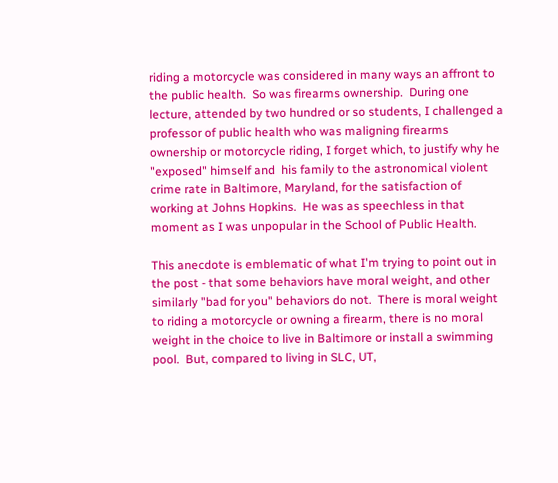riding a motorcycle was considered in many ways an affront to the public health.  So was firearms ownership.  During one lecture, attended by two hundred or so students, I challenged a professor of public health who was maligning firearms ownership or motorcycle riding, I forget which, to justify why he "exposed" himself and  his family to the astronomical violent crime rate in Baltimore, Maryland, for the satisfaction of working at Johns Hopkins.  He was as speechless in that moment as I was unpopular in the School of Public Health.

This anecdote is emblematic of what I'm trying to point out in the post - that some behaviors have moral weight, and other similarly "bad for you" behaviors do not.  There is moral weight to riding a motorcycle or owning a firearm, there is no moral weight in the choice to live in Baltimore or install a swimming pool.  But, compared to living in SLC, UT,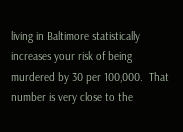living in Baltimore statistically increases your risk of being murdered by 30 per 100,000.  That number is very close to the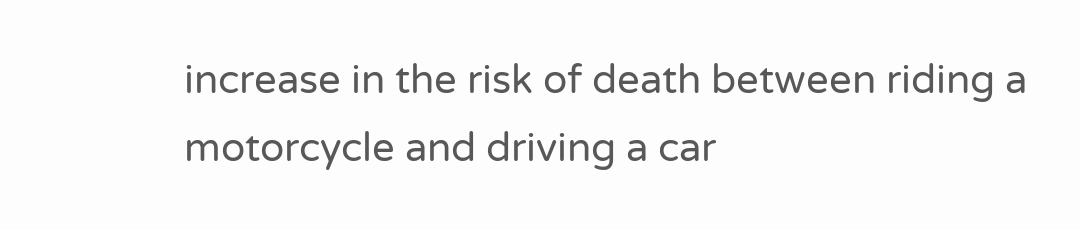increase in the risk of death between riding a motorcycle and driving a car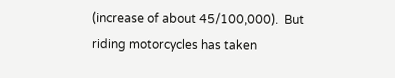(increase of about 45/100,000).  But riding motorcycles has taken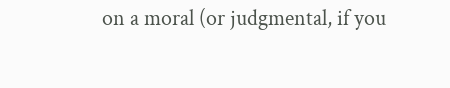on a moral (or judgmental, if you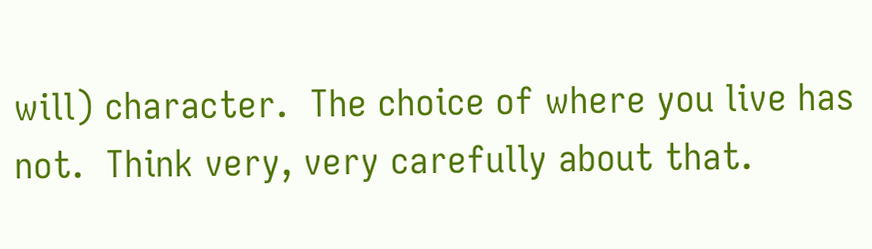will) character.  The choice of where you live has not.  Think very, very carefully about that.